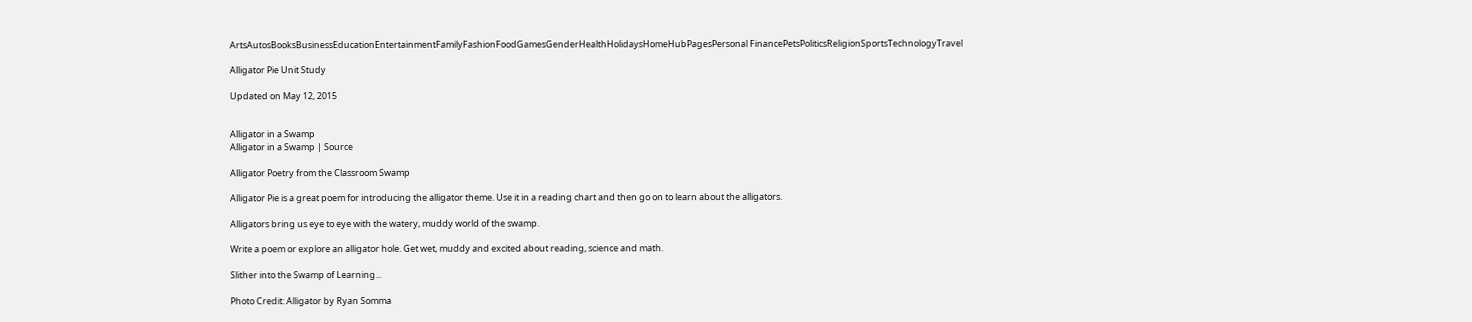ArtsAutosBooksBusinessEducationEntertainmentFamilyFashionFoodGamesGenderHealthHolidaysHomeHubPagesPersonal FinancePetsPoliticsReligionSportsTechnologyTravel

Alligator Pie Unit Study

Updated on May 12, 2015


Alligator in a Swamp
Alligator in a Swamp | Source

Alligator Poetry from the Classroom Swamp

Alligator Pie is a great poem for introducing the alligator theme. Use it in a reading chart and then go on to learn about the alligators.

Alligators bring us eye to eye with the watery, muddy world of the swamp.

Write a poem or explore an alligator hole. Get wet, muddy and excited about reading, science and math.

Slither into the Swamp of Learning...

Photo Credit: Alligator by Ryan Somma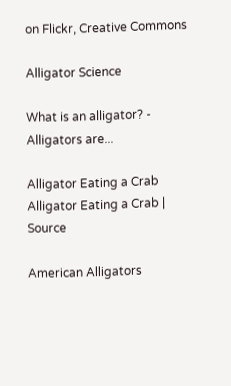on Flickr, Creative Commons

Alligator Science

What is an alligator? - Alligators are...

Alligator Eating a Crab
Alligator Eating a Crab | Source

American Alligators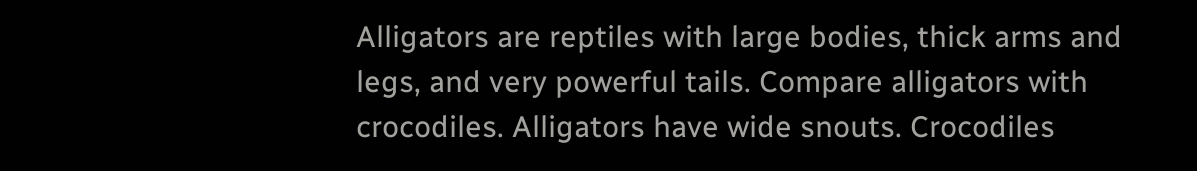Alligators are reptiles with large bodies, thick arms and legs, and very powerful tails. Compare alligators with crocodiles. Alligators have wide snouts. Crocodiles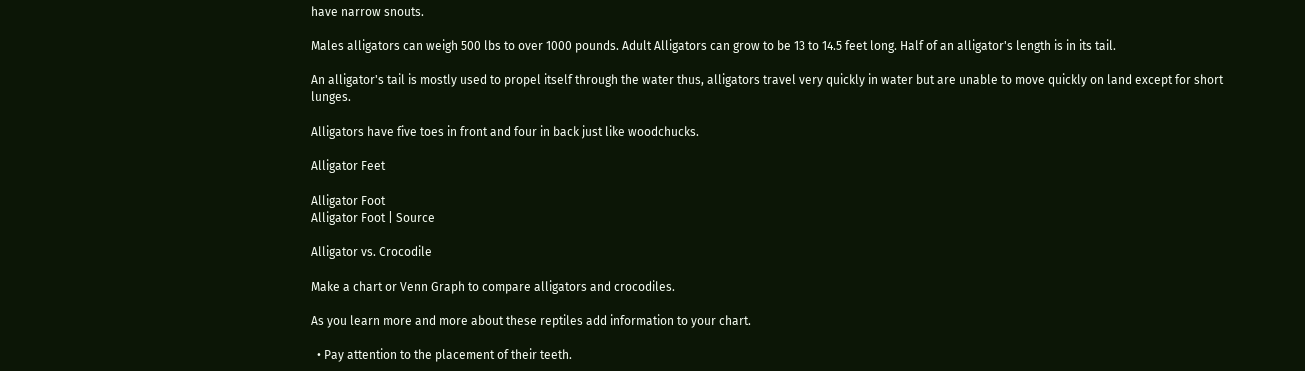have narrow snouts.

Males alligators can weigh 500 lbs to over 1000 pounds. Adult Alligators can grow to be 13 to 14.5 feet long. Half of an alligator's length is in its tail.

An alligator's tail is mostly used to propel itself through the water thus, alligators travel very quickly in water but are unable to move quickly on land except for short lunges.

Alligators have five toes in front and four in back just like woodchucks.

Alligator Feet

Alligator Foot
Alligator Foot | Source

Alligator vs. Crocodile

Make a chart or Venn Graph to compare alligators and crocodiles.

As you learn more and more about these reptiles add information to your chart.

  • Pay attention to the placement of their teeth.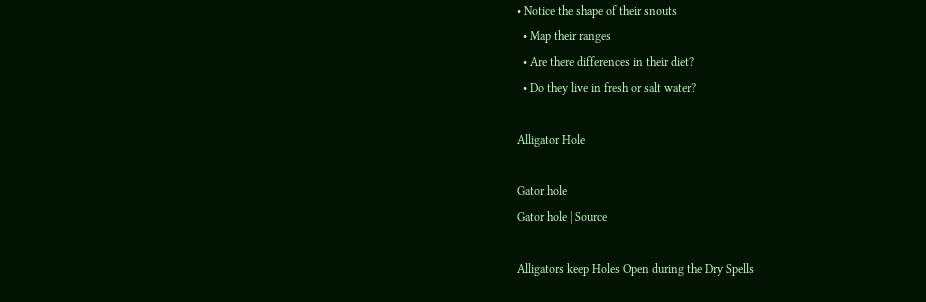• Notice the shape of their snouts
  • Map their ranges
  • Are there differences in their diet?
  • Do they live in fresh or salt water?

Alligator Hole

Gator hole
Gator hole | Source

Alligators keep Holes Open during the Dry Spells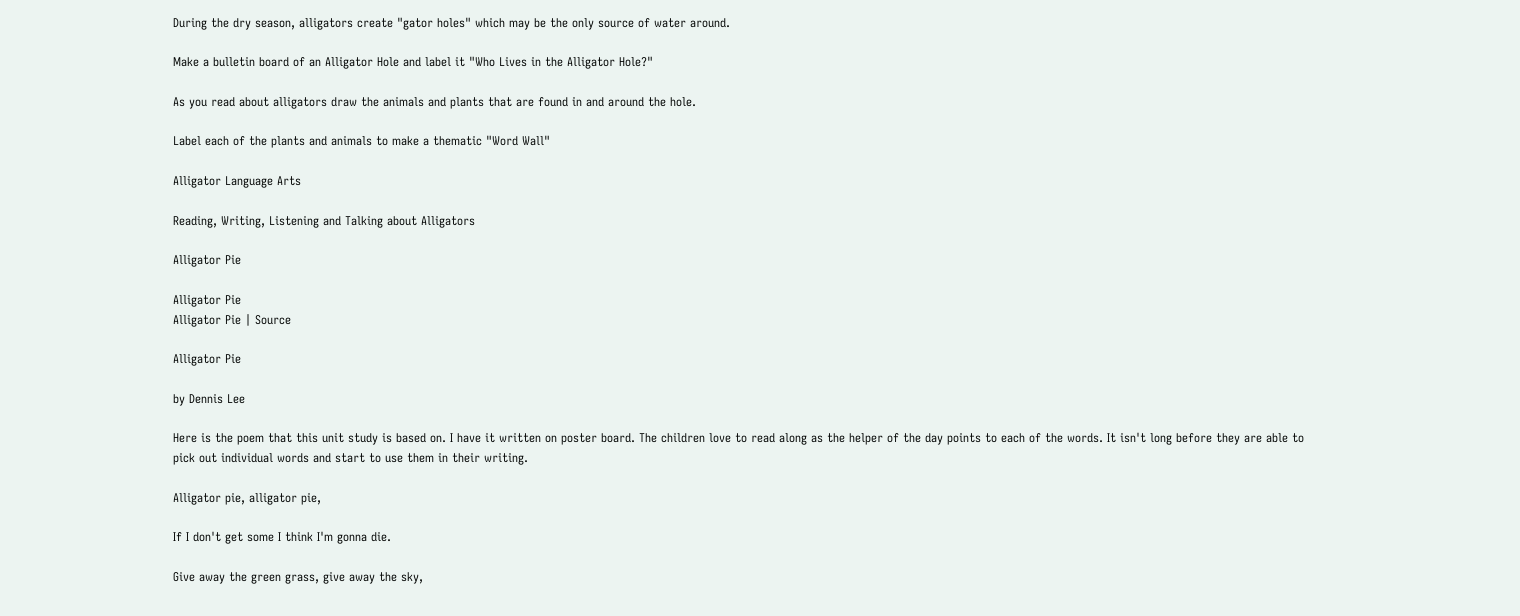During the dry season, alligators create "gator holes" which may be the only source of water around.

Make a bulletin board of an Alligator Hole and label it "Who Lives in the Alligator Hole?"

As you read about alligators draw the animals and plants that are found in and around the hole.

Label each of the plants and animals to make a thematic "Word Wall"

Alligator Language Arts

Reading, Writing, Listening and Talking about Alligators

Alligator Pie

Alligator Pie
Alligator Pie | Source

Alligator Pie

by Dennis Lee

Here is the poem that this unit study is based on. I have it written on poster board. The children love to read along as the helper of the day points to each of the words. It isn't long before they are able to pick out individual words and start to use them in their writing.

Alligator pie, alligator pie,

If I don't get some I think I'm gonna die.

Give away the green grass, give away the sky,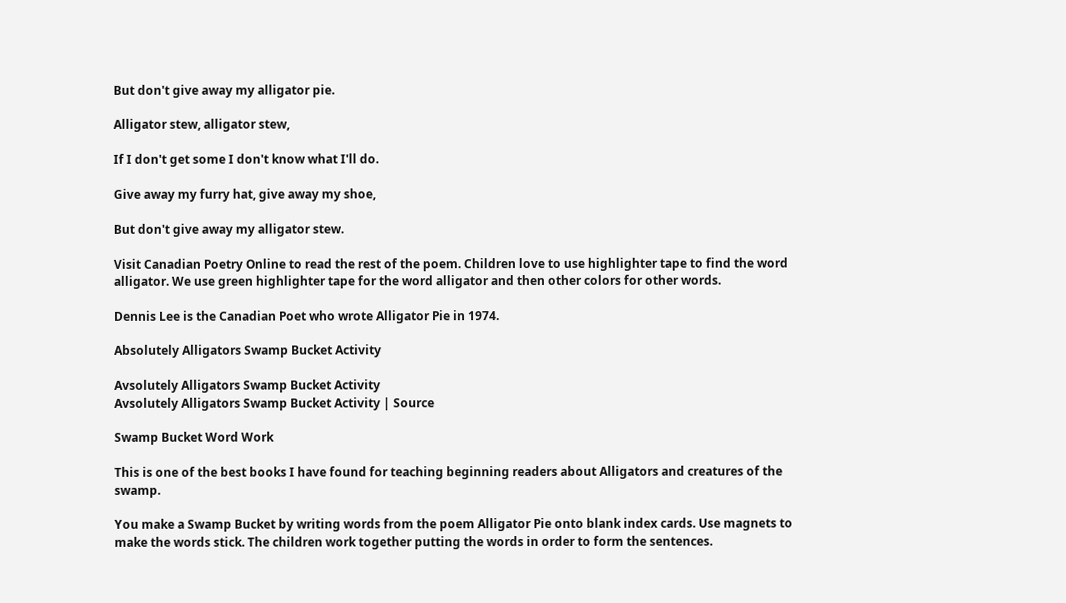But don't give away my alligator pie.

Alligator stew, alligator stew,

If I don't get some I don't know what I'll do.

Give away my furry hat, give away my shoe,

But don't give away my alligator stew.

Visit Canadian Poetry Online to read the rest of the poem. Children love to use highlighter tape to find the word alligator. We use green highlighter tape for the word alligator and then other colors for other words.

Dennis Lee is the Canadian Poet who wrote Alligator Pie in 1974.

Absolutely Alligators Swamp Bucket Activity

Avsolutely Alligators Swamp Bucket Activity
Avsolutely Alligators Swamp Bucket Activity | Source

Swamp Bucket Word Work

This is one of the best books I have found for teaching beginning readers about Alligators and creatures of the swamp.

You make a Swamp Bucket by writing words from the poem Alligator Pie onto blank index cards. Use magnets to make the words stick. The children work together putting the words in order to form the sentences.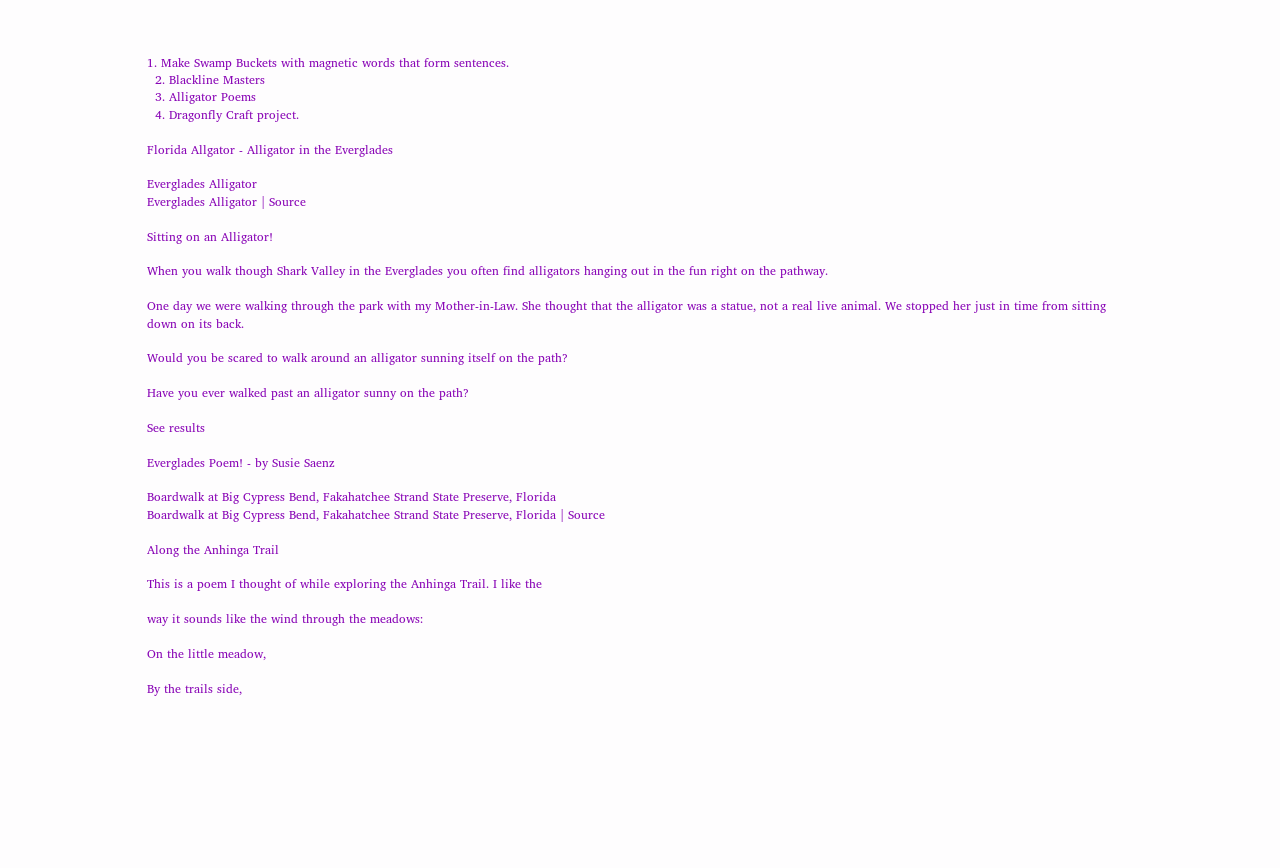1. Make Swamp Buckets with magnetic words that form sentences.
  2. Blackline Masters
  3. Alligator Poems
  4. Dragonfly Craft project.

Florida Allgator - Alligator in the Everglades

Everglades Alligator
Everglades Alligator | Source

Sitting on an Alligator!

When you walk though Shark Valley in the Everglades you often find alligators hanging out in the fun right on the pathway.

One day we were walking through the park with my Mother-in-Law. She thought that the alligator was a statue, not a real live animal. We stopped her just in time from sitting down on its back.

Would you be scared to walk around an alligator sunning itself on the path?

Have you ever walked past an alligator sunny on the path?

See results

Everglades Poem! - by Susie Saenz

Boardwalk at Big Cypress Bend, Fakahatchee Strand State Preserve, Florida
Boardwalk at Big Cypress Bend, Fakahatchee Strand State Preserve, Florida | Source

Along the Anhinga Trail

This is a poem I thought of while exploring the Anhinga Trail. I like the

way it sounds like the wind through the meadows:

On the little meadow,

By the trails side,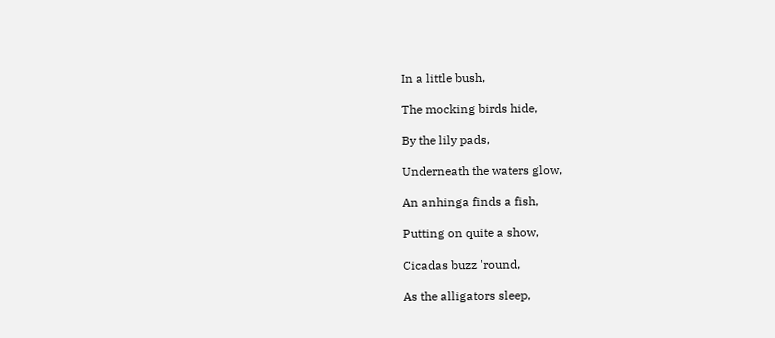In a little bush,

The mocking birds hide,

By the lily pads,

Underneath the waters glow,

An anhinga finds a fish,

Putting on quite a show,

Cicadas buzz 'round,

As the alligators sleep,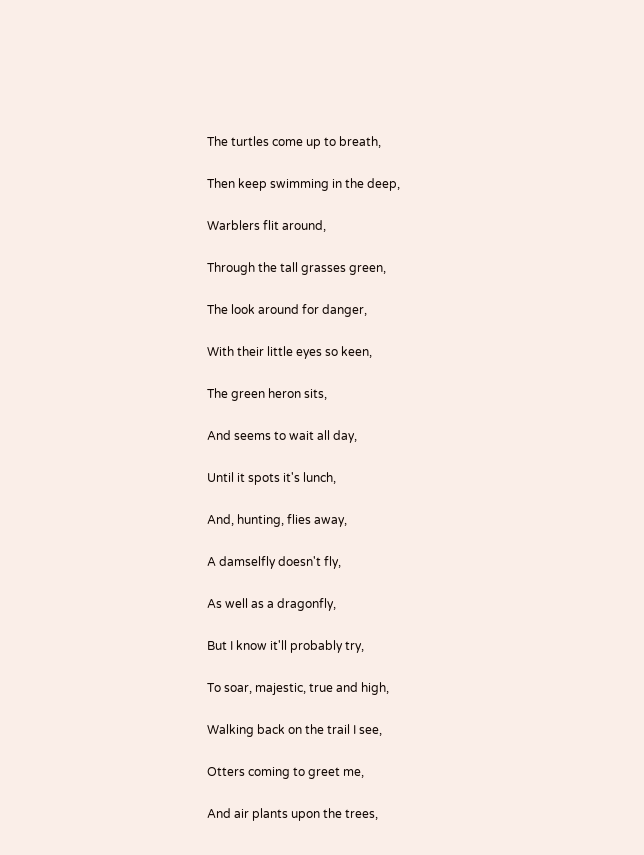The turtles come up to breath,

Then keep swimming in the deep,

Warblers flit around,

Through the tall grasses green,

The look around for danger,

With their little eyes so keen,

The green heron sits,

And seems to wait all day,

Until it spots it's lunch,

And, hunting, flies away,

A damselfly doesn't fly,

As well as a dragonfly,

But I know it'll probably try,

To soar, majestic, true and high,

Walking back on the trail I see,

Otters coming to greet me,

And air plants upon the trees,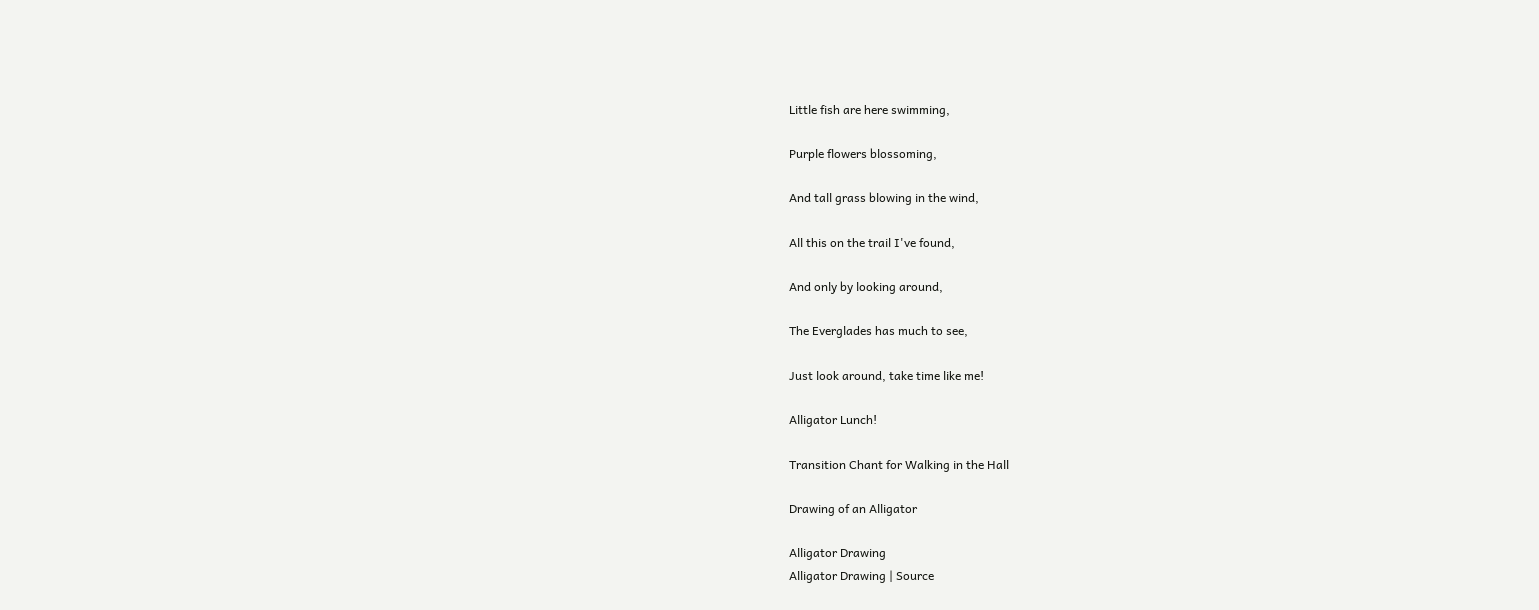Little fish are here swimming,

Purple flowers blossoming,

And tall grass blowing in the wind,

All this on the trail I've found,

And only by looking around,

The Everglades has much to see,

Just look around, take time like me!

Alligator Lunch!

Transition Chant for Walking in the Hall

Drawing of an Alligator

Alligator Drawing
Alligator Drawing | Source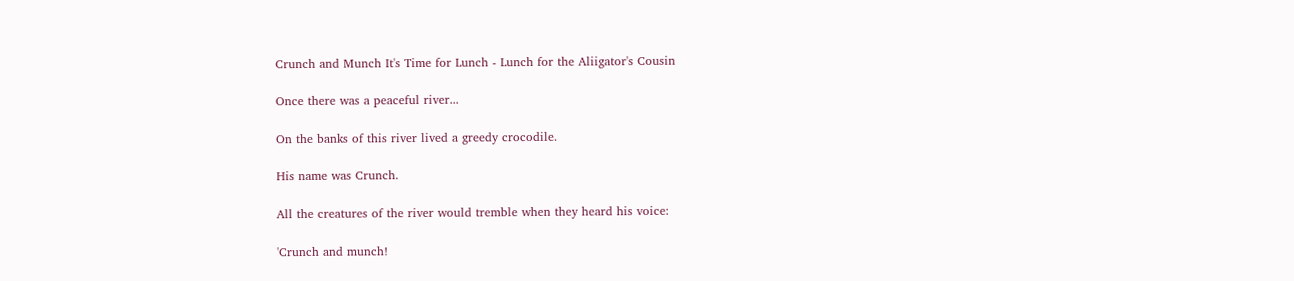Crunch and Munch It's Time for Lunch - Lunch for the Aliigator's Cousin

Once there was a peaceful river...

On the banks of this river lived a greedy crocodile.

His name was Crunch.

All the creatures of the river would tremble when they heard his voice:

'Crunch and munch!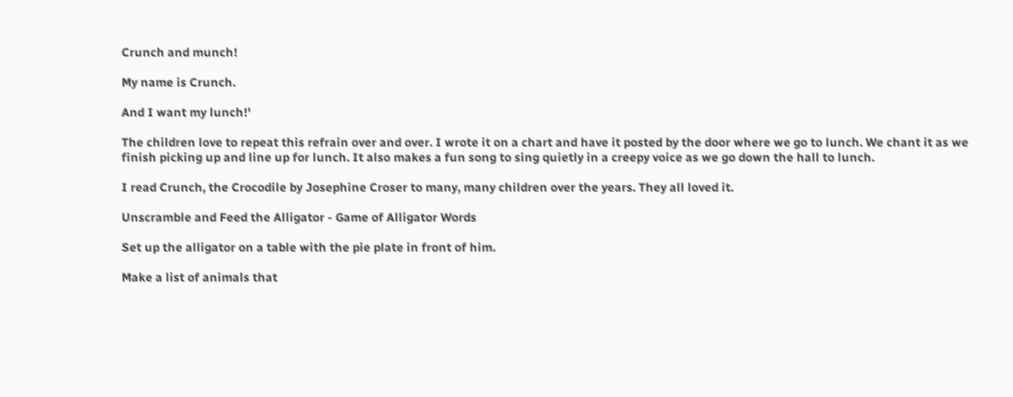Crunch and munch!

My name is Crunch.

And I want my lunch!'

The children love to repeat this refrain over and over. I wrote it on a chart and have it posted by the door where we go to lunch. We chant it as we finish picking up and line up for lunch. It also makes a fun song to sing quietly in a creepy voice as we go down the hall to lunch.

I read Crunch, the Crocodile by Josephine Croser to many, many children over the years. They all loved it.

Unscramble and Feed the Alligator - Game of Alligator Words

Set up the alligator on a table with the pie plate in front of him.

Make a list of animals that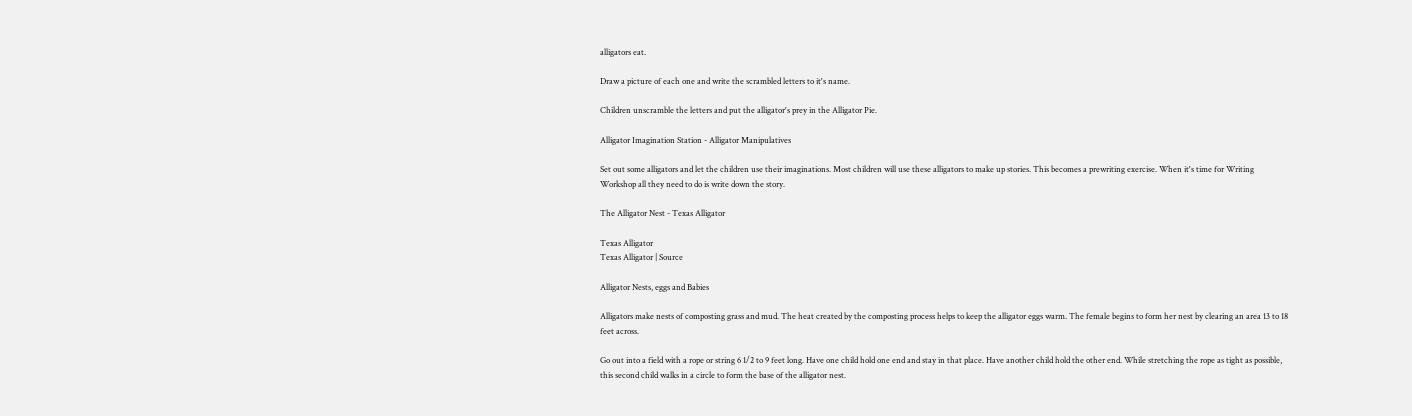alligators eat.

Draw a picture of each one and write the scrambled letters to it's name.

Children unscramble the letters and put the alligator's prey in the Alligator Pie.

Alligator Imagination Station - Alligator Manipulatives

Set out some alligators and let the children use their imaginations. Most children will use these alligators to make up stories. This becomes a prewriting exercise. When it's time for Writing Workshop all they need to do is write down the story.

The Alligator Nest - Texas Alligator

Texas Alligator
Texas Alligator | Source

Alligator Nests, eggs and Babies

Alligators make nests of composting grass and mud. The heat created by the composting process helps to keep the alligator eggs warm. The female begins to form her nest by clearing an area 13 to 18 feet across.

Go out into a field with a rope or string 6 1/2 to 9 feet long. Have one child hold one end and stay in that place. Have another child hold the other end. While stretching the rope as tight as possible, this second child walks in a circle to form the base of the alligator nest.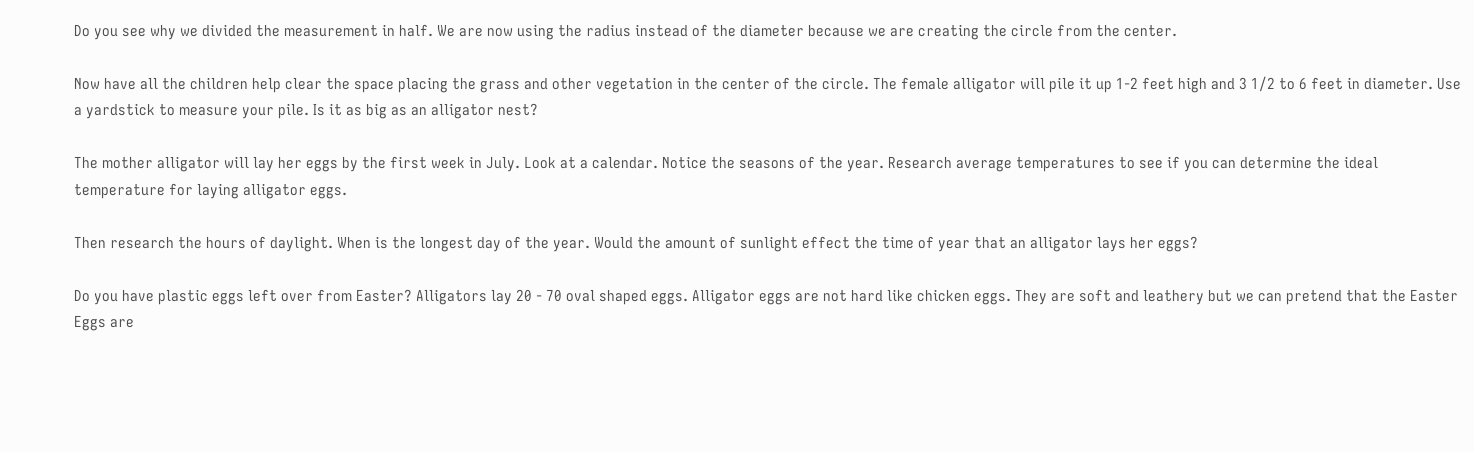Do you see why we divided the measurement in half. We are now using the radius instead of the diameter because we are creating the circle from the center.

Now have all the children help clear the space placing the grass and other vegetation in the center of the circle. The female alligator will pile it up 1-2 feet high and 3 1/2 to 6 feet in diameter. Use a yardstick to measure your pile. Is it as big as an alligator nest?

The mother alligator will lay her eggs by the first week in July. Look at a calendar. Notice the seasons of the year. Research average temperatures to see if you can determine the ideal temperature for laying alligator eggs.

Then research the hours of daylight. When is the longest day of the year. Would the amount of sunlight effect the time of year that an alligator lays her eggs?

Do you have plastic eggs left over from Easter? Alligators lay 20 - 70 oval shaped eggs. Alligator eggs are not hard like chicken eggs. They are soft and leathery but we can pretend that the Easter Eggs are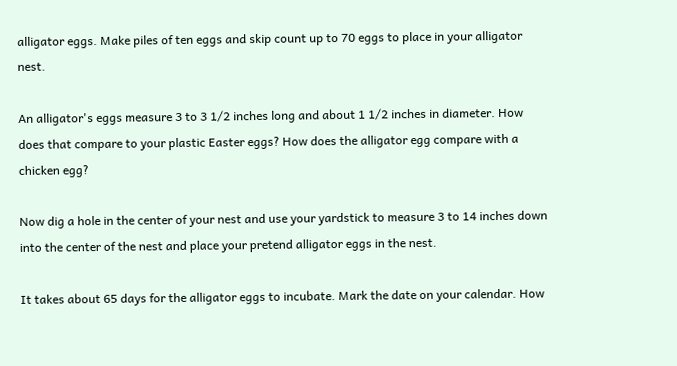alligator eggs. Make piles of ten eggs and skip count up to 70 eggs to place in your alligator nest.

An alligator's eggs measure 3 to 3 1/2 inches long and about 1 1/2 inches in diameter. How does that compare to your plastic Easter eggs? How does the alligator egg compare with a chicken egg?

Now dig a hole in the center of your nest and use your yardstick to measure 3 to 14 inches down into the center of the nest and place your pretend alligator eggs in the nest.

It takes about 65 days for the alligator eggs to incubate. Mark the date on your calendar. How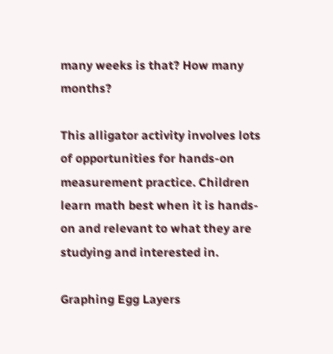many weeks is that? How many months?

This alligator activity involves lots of opportunities for hands-on measurement practice. Children learn math best when it is hands-on and relevant to what they are studying and interested in.

Graphing Egg Layers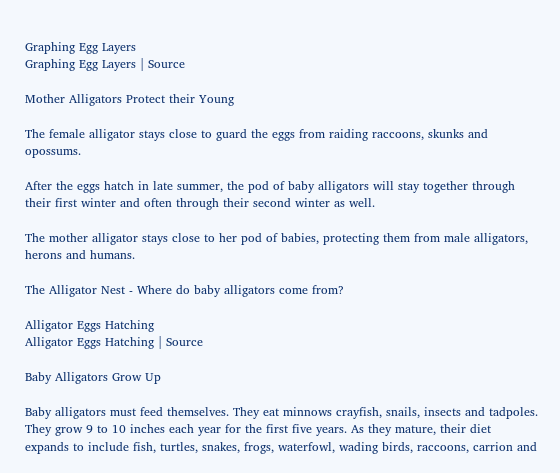Graphing Egg Layers
Graphing Egg Layers | Source

Mother Alligators Protect their Young

The female alligator stays close to guard the eggs from raiding raccoons, skunks and opossums.

After the eggs hatch in late summer, the pod of baby alligators will stay together through their first winter and often through their second winter as well.

The mother alligator stays close to her pod of babies, protecting them from male alligators, herons and humans.

The Alligator Nest - Where do baby alligators come from?

Alligator Eggs Hatching
Alligator Eggs Hatching | Source

Baby Alligators Grow Up

Baby alligators must feed themselves. They eat minnows crayfish, snails, insects and tadpoles. They grow 9 to 10 inches each year for the first five years. As they mature, their diet expands to include fish, turtles, snakes, frogs, waterfowl, wading birds, raccoons, carrion and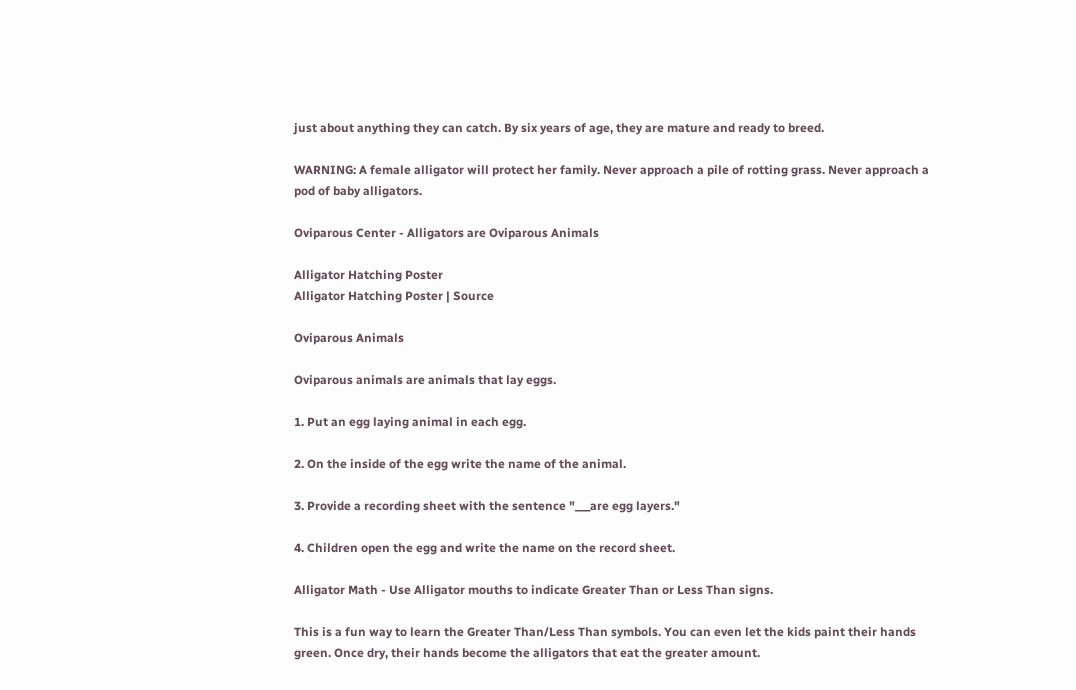just about anything they can catch. By six years of age, they are mature and ready to breed.

WARNING: A female alligator will protect her family. Never approach a pile of rotting grass. Never approach a pod of baby alligators.

Oviparous Center - Alligators are Oviparous Animals

Alligator Hatching Poster
Alligator Hatching Poster | Source

Oviparous Animals

Oviparous animals are animals that lay eggs.

1. Put an egg laying animal in each egg.

2. On the inside of the egg write the name of the animal.

3. Provide a recording sheet with the sentence "___are egg layers."

4. Children open the egg and write the name on the record sheet.

Alligator Math - Use Alligator mouths to indicate Greater Than or Less Than signs.

This is a fun way to learn the Greater Than/Less Than symbols. You can even let the kids paint their hands green. Once dry, their hands become the alligators that eat the greater amount.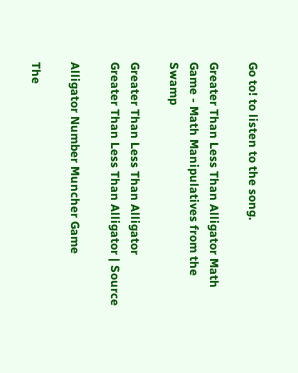Go to! to listen to the song.

Greater Than Less Than Alligator Math Game - Math Manipulatives from the Swamp

Greater Than Less Than Alligator
Greater Than Less Than Alligator | Source

Alligator Number Muncher Game

The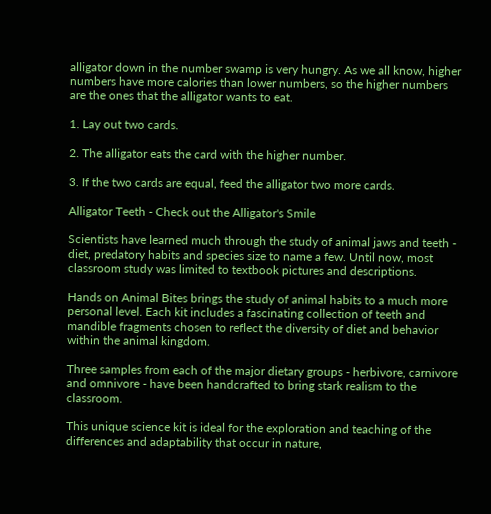alligator down in the number swamp is very hungry. As we all know, higher numbers have more calories than lower numbers, so the higher numbers are the ones that the alligator wants to eat.

1. Lay out two cards.

2. The alligator eats the card with the higher number.

3. If the two cards are equal, feed the alligator two more cards.

Alligator Teeth - Check out the Alligator's Smile

Scientists have learned much through the study of animal jaws and teeth - diet, predatory habits and species size to name a few. Until now, most classroom study was limited to textbook pictures and descriptions.

Hands on Animal Bites brings the study of animal habits to a much more personal level. Each kit includes a fascinating collection of teeth and mandible fragments chosen to reflect the diversity of diet and behavior within the animal kingdom.

Three samples from each of the major dietary groups - herbivore, carnivore and omnivore - have been handcrafted to bring stark realism to the classroom.

This unique science kit is ideal for the exploration and teaching of the differences and adaptability that occur in nature,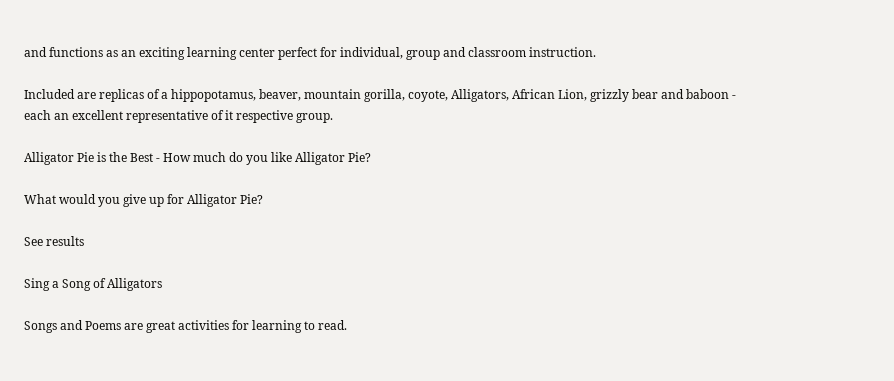and functions as an exciting learning center perfect for individual, group and classroom instruction.

Included are replicas of a hippopotamus, beaver, mountain gorilla, coyote, Alligators, African Lion, grizzly bear and baboon - each an excellent representative of it respective group.

Alligator Pie is the Best - How much do you like Alligator Pie?

What would you give up for Alligator Pie?

See results

Sing a Song of Alligators

Songs and Poems are great activities for learning to read.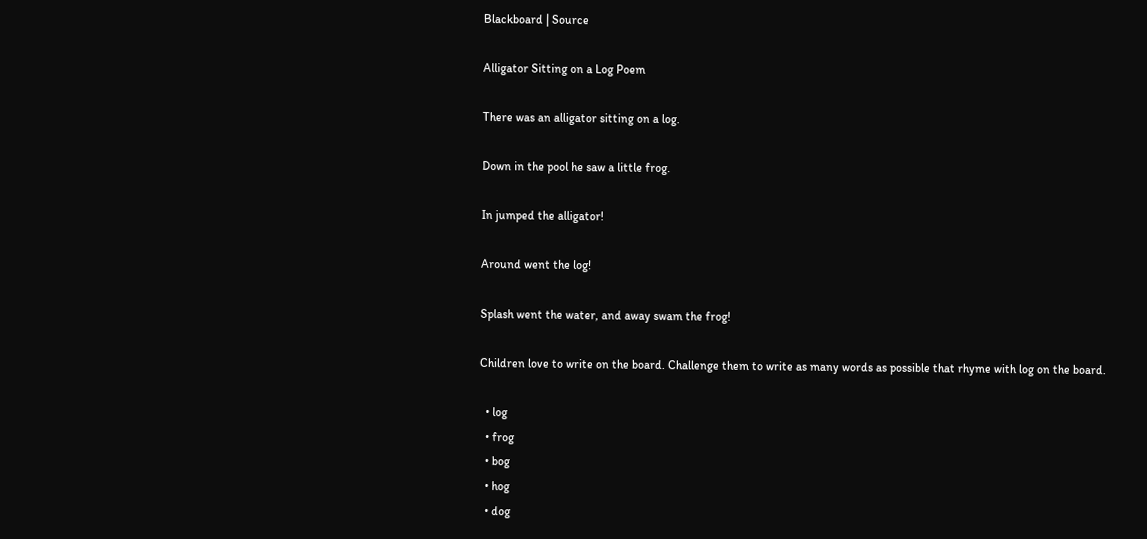Blackboard | Source

Alligator Sitting on a Log Poem

There was an alligator sitting on a log.

Down in the pool he saw a little frog.

In jumped the alligator!

Around went the log!

Splash went the water, and away swam the frog!

Children love to write on the board. Challenge them to write as many words as possible that rhyme with log on the board.

  • log
  • frog
  • bog
  • hog
  • dog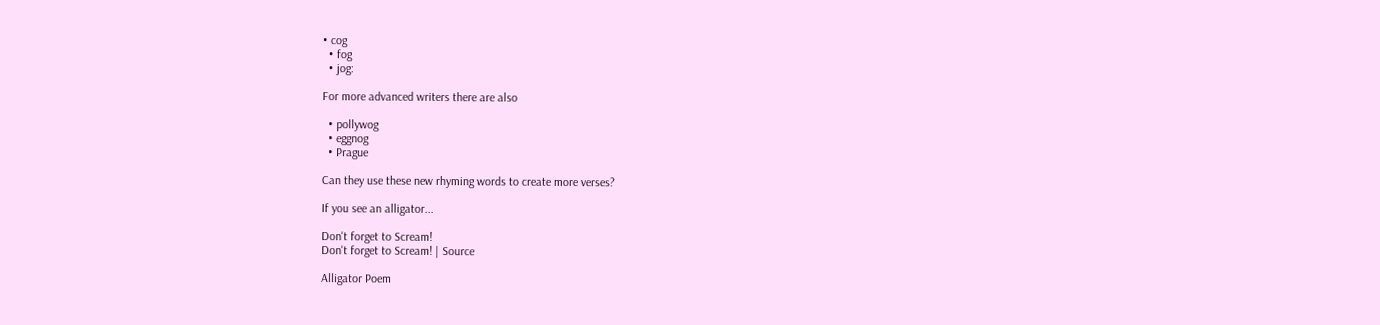• cog
  • fog
  • jog:

For more advanced writers there are also

  • pollywog
  • eggnog
  • Prague

Can they use these new rhyming words to create more verses?

If you see an alligator...

Don't forget to Scream!
Don't forget to Scream! | Source

Alligator Poem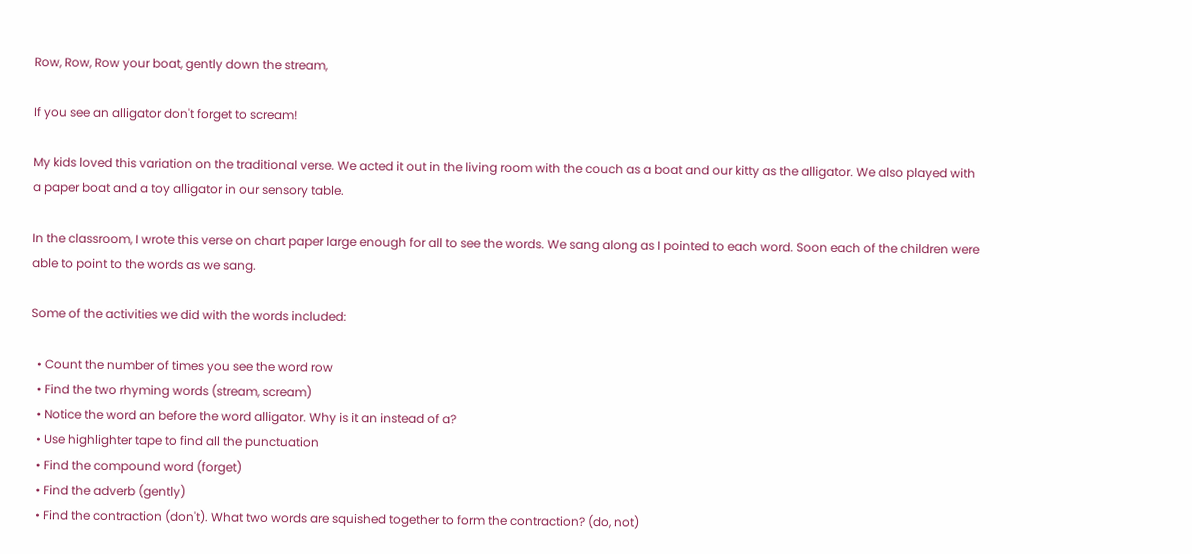Row, Row, Row your boat, gently down the stream,

If you see an alligator don't forget to scream!

My kids loved this variation on the traditional verse. We acted it out in the living room with the couch as a boat and our kitty as the alligator. We also played with a paper boat and a toy alligator in our sensory table.

In the classroom, I wrote this verse on chart paper large enough for all to see the words. We sang along as I pointed to each word. Soon each of the children were able to point to the words as we sang.

Some of the activities we did with the words included:

  • Count the number of times you see the word row
  • Find the two rhyming words (stream, scream)
  • Notice the word an before the word alligator. Why is it an instead of a?
  • Use highlighter tape to find all the punctuation
  • Find the compound word (forget)
  • Find the adverb (gently)
  • Find the contraction (don't). What two words are squished together to form the contraction? (do, not)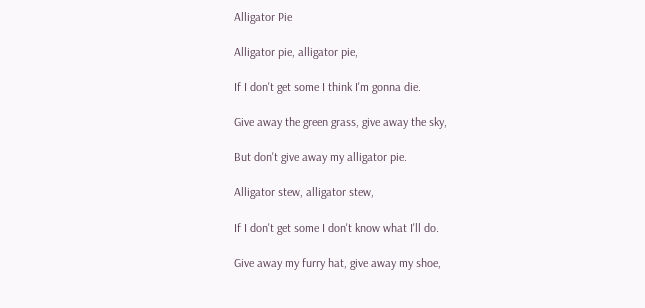Alligator Pie

Alligator pie, alligator pie,

If I don't get some I think I'm gonna die.

Give away the green grass, give away the sky,

But don't give away my alligator pie.

Alligator stew, alligator stew,

If I don't get some I don't know what I'll do.

Give away my furry hat, give away my shoe,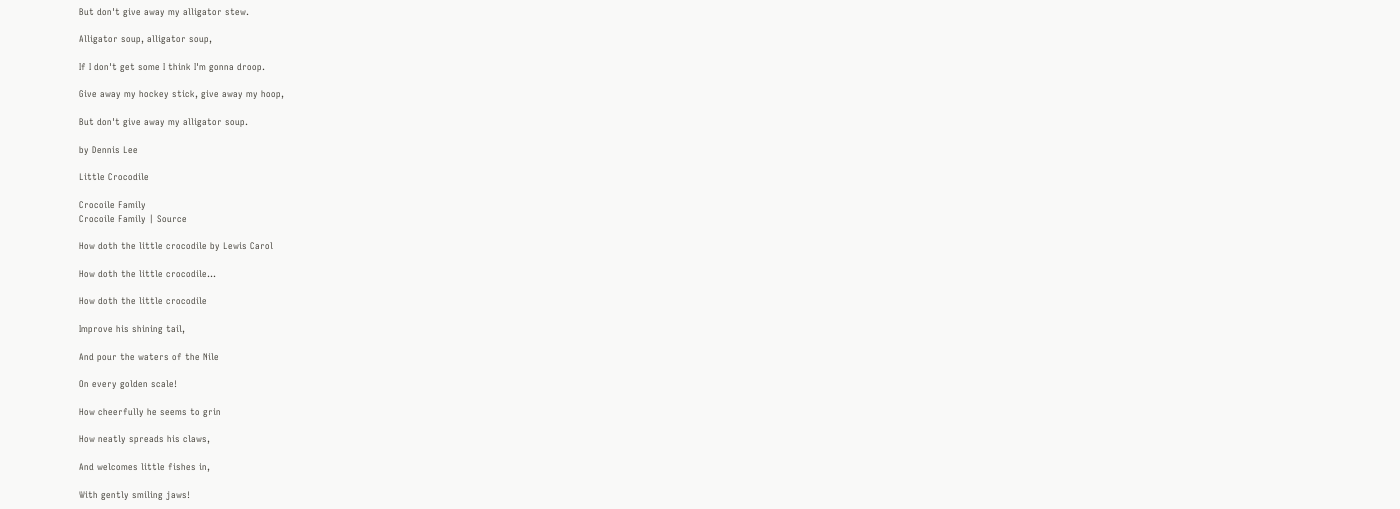But don't give away my alligator stew.

Alligator soup, alligator soup,

If I don't get some I think I'm gonna droop.

Give away my hockey stick, give away my hoop,

But don't give away my alligator soup.

by Dennis Lee

Little Crocodile

Crocoile Family
Crocoile Family | Source

How doth the little crocodile by Lewis Carol

How doth the little crocodile...

How doth the little crocodile

Improve his shining tail,

And pour the waters of the Nile

On every golden scale!

How cheerfully he seems to grin

How neatly spreads his claws,

And welcomes little fishes in,

With gently smiling jaws!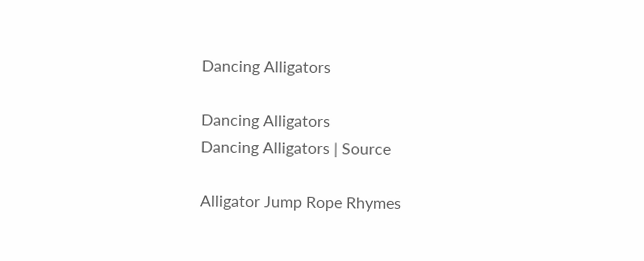Dancing Alligators

Dancing Alligators
Dancing Alligators | Source

Alligator Jump Rope Rhymes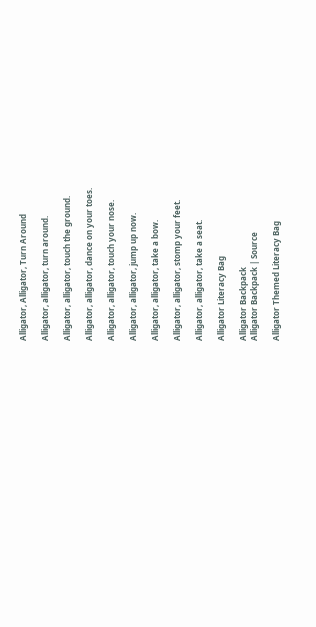Alligator, Alligator, Turn Around

Alligator, alligator, turn around.

Alligator, alligator, touch the ground.

Alligator, alligator, dance on your toes.

Alligator, alligator, touch your nose.

Alligator, alligator, jump up now.

Alligator, alligator, take a bow.

Alligator, alligator, stomp your feet.

Alligator, alligator, take a seat.

Alligator Literacy Bag

Alligator Backpack
Alligator Backpack | Source

Alligator Themed Literacy Bag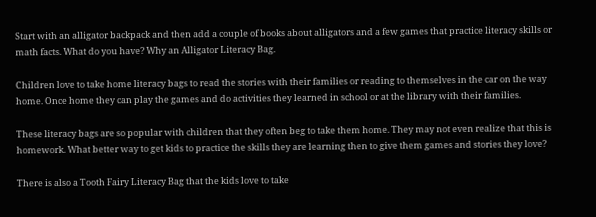Start with an alligator backpack and then add a couple of books about alligators and a few games that practice literacy skills or math facts. What do you have? Why an Alligator Literacy Bag.

Children love to take home literacy bags to read the stories with their families or reading to themselves in the car on the way home. Once home they can play the games and do activities they learned in school or at the library with their families.

These literacy bags are so popular with children that they often beg to take them home. They may not even realize that this is homework. What better way to get kids to practice the skills they are learning then to give them games and stories they love?

There is also a Tooth Fairy Literacy Bag that the kids love to take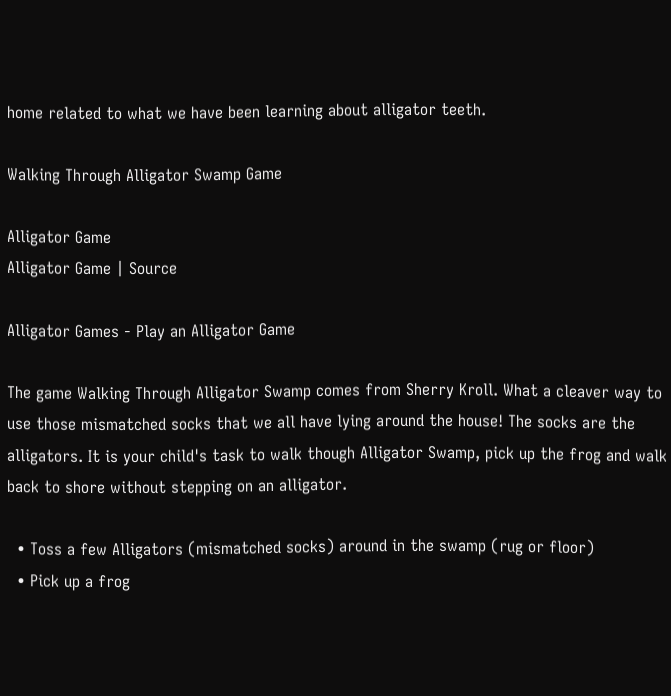home related to what we have been learning about alligator teeth.

Walking Through Alligator Swamp Game

Alligator Game
Alligator Game | Source

Alligator Games - Play an Alligator Game

The game Walking Through Alligator Swamp comes from Sherry Kroll. What a cleaver way to use those mismatched socks that we all have lying around the house! The socks are the alligators. It is your child's task to walk though Alligator Swamp, pick up the frog and walk back to shore without stepping on an alligator.

  • Toss a few Alligators (mismatched socks) around in the swamp (rug or floor)
  • Pick up a frog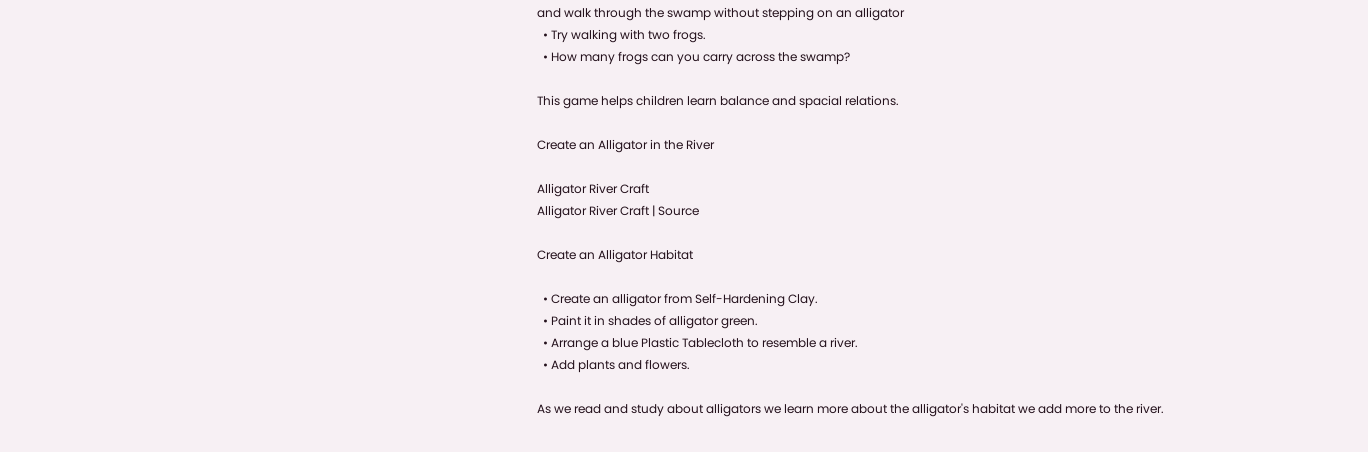and walk through the swamp without stepping on an alligator
  • Try walking with two frogs.
  • How many frogs can you carry across the swamp?

This game helps children learn balance and spacial relations.

Create an Alligator in the River

Alligator River Craft
Alligator River Craft | Source

Create an Alligator Habitat

  • Create an alligator from Self-Hardening Clay.
  • Paint it in shades of alligator green.
  • Arrange a blue Plastic Tablecloth to resemble a river.
  • Add plants and flowers.

As we read and study about alligators we learn more about the alligator's habitat we add more to the river.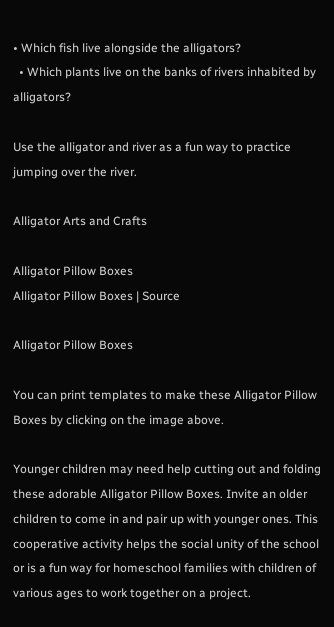• Which fish live alongside the alligators?
  • Which plants live on the banks of rivers inhabited by alligators?

Use the alligator and river as a fun way to practice jumping over the river.

Alligator Arts and Crafts

Alligator Pillow Boxes
Alligator Pillow Boxes | Source

Alligator Pillow Boxes

You can print templates to make these Alligator Pillow Boxes by clicking on the image above.

Younger children may need help cutting out and folding these adorable Alligator Pillow Boxes. Invite an older children to come in and pair up with younger ones. This cooperative activity helps the social unity of the school or is a fun way for homeschool families with children of various ages to work together on a project.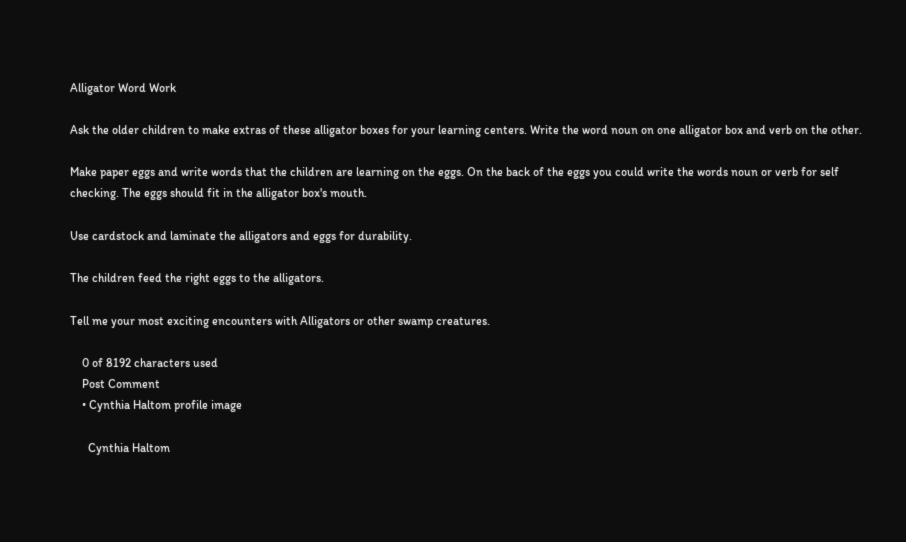Alligator Word Work

Ask the older children to make extras of these alligator boxes for your learning centers. Write the word noun on one alligator box and verb on the other.

Make paper eggs and write words that the children are learning on the eggs. On the back of the eggs you could write the words noun or verb for self checking. The eggs should fit in the alligator box's mouth.

Use cardstock and laminate the alligators and eggs for durability.

The children feed the right eggs to the alligators.

Tell me your most exciting encounters with Alligators or other swamp creatures.

    0 of 8192 characters used
    Post Comment
    • Cynthia Haltom profile image

      Cynthia Haltom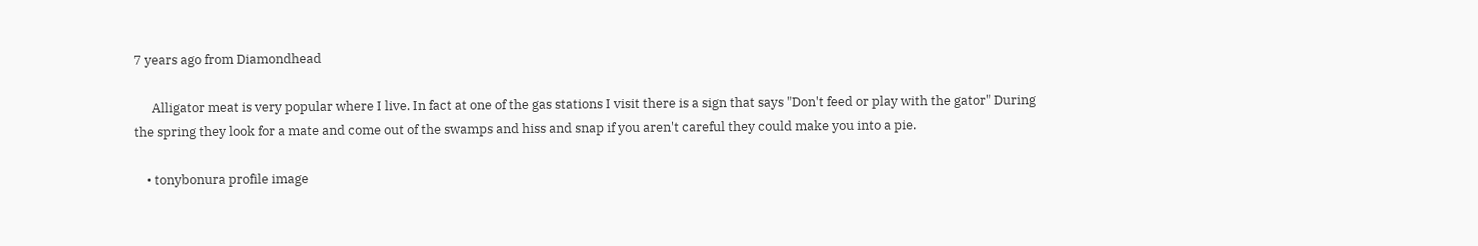7 years ago from Diamondhead

      Alligator meat is very popular where I live. In fact at one of the gas stations I visit there is a sign that says "Don't feed or play with the gator" During the spring they look for a mate and come out of the swamps and hiss and snap if you aren't careful they could make you into a pie.

    • tonybonura profile image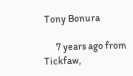Tony Bonura

      7 years ago from Tickfaw,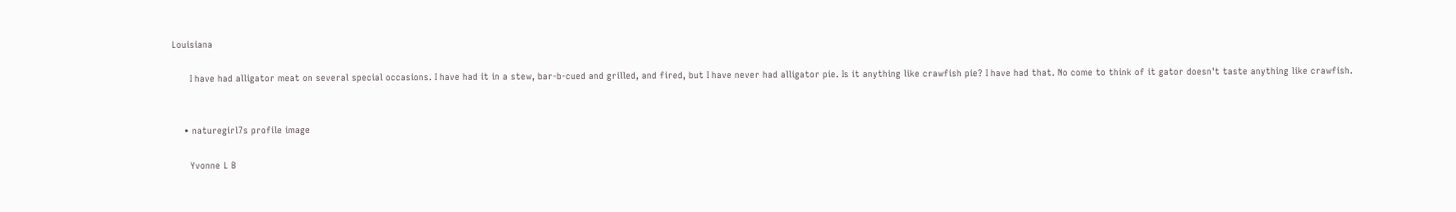Louisiana

      I have had alligator meat on several special occasions. I have had it in a stew, bar-b-cued and grilled, and fired, but I have never had alligator pie. Is it anything like crawfish pie? I have had that. No come to think of it gator doesn't taste anything like crawfish.


    • naturegirl7s profile image

      Yvonne L B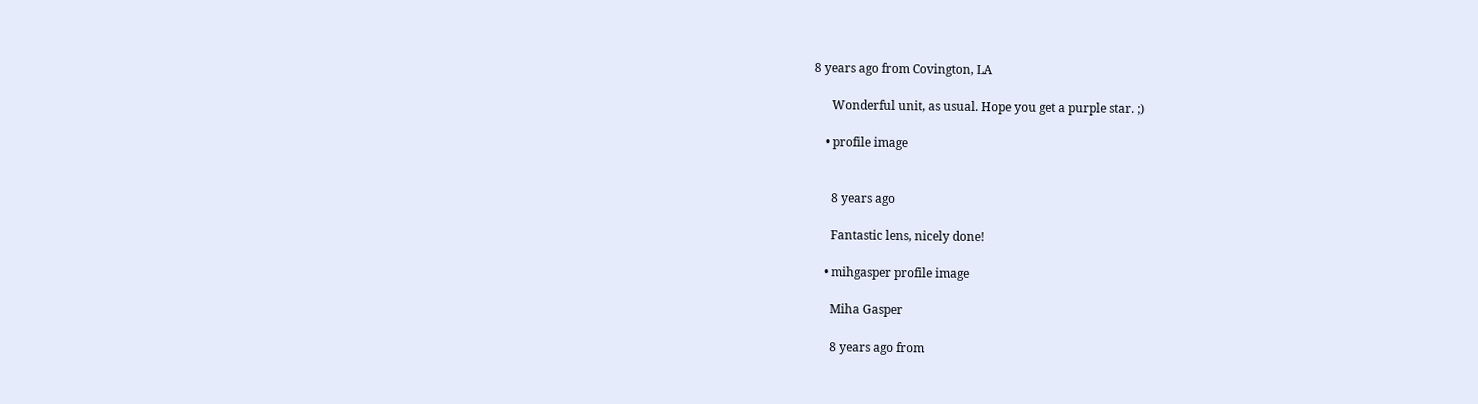8 years ago from Covington, LA

      Wonderful unit, as usual. Hope you get a purple star. ;)

    • profile image


      8 years ago

      Fantastic lens, nicely done!

    • mihgasper profile image

      Miha Gasper

      8 years ago from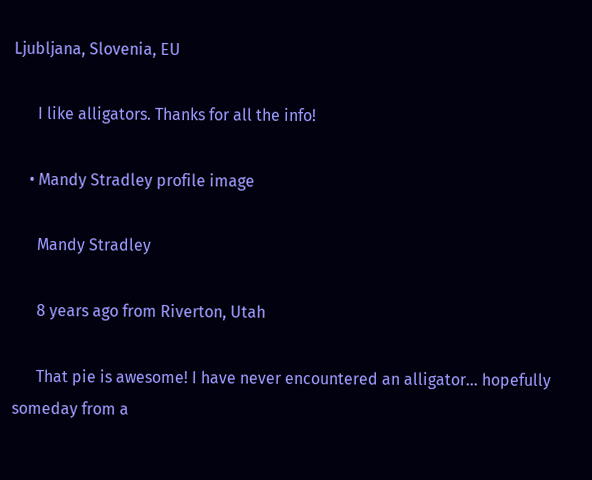Ljubljana, Slovenia, EU

      I like alligators. Thanks for all the info!

    • Mandy Stradley profile image

      Mandy Stradley

      8 years ago from Riverton, Utah

      That pie is awesome! I have never encountered an alligator... hopefully someday from a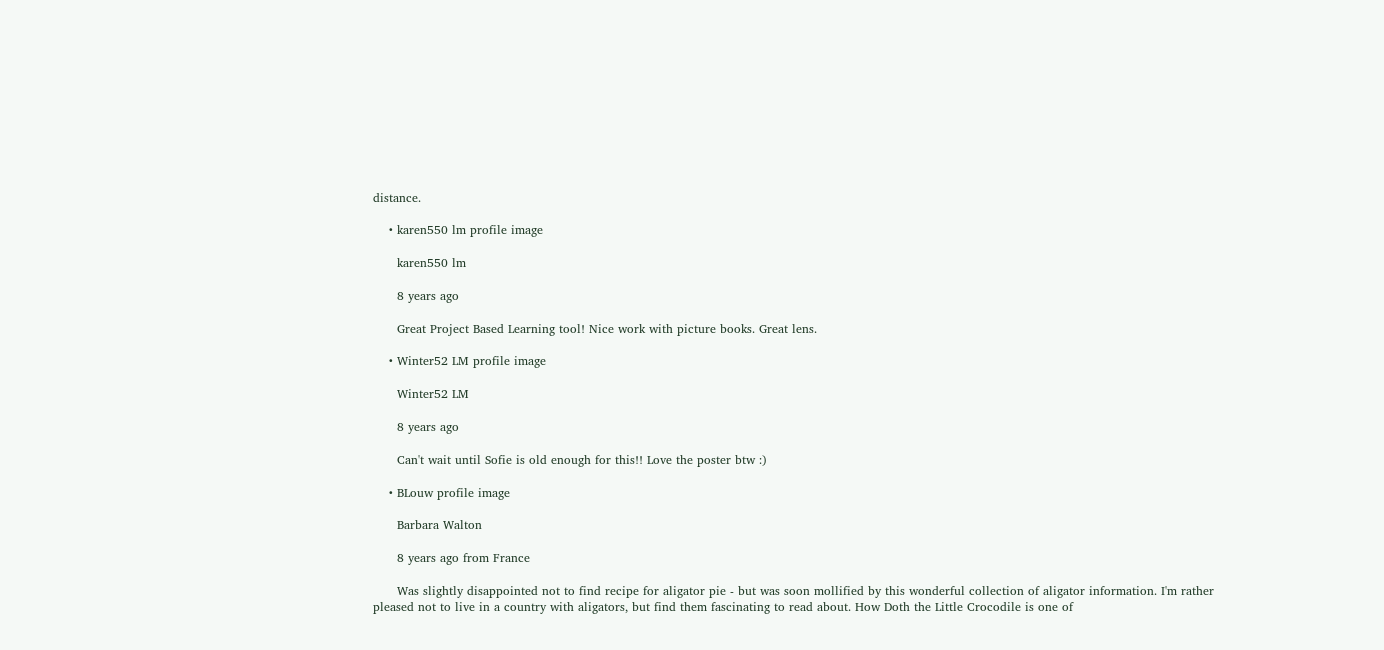distance.

    • karen550 lm profile image

      karen550 lm

      8 years ago

      Great Project Based Learning tool! Nice work with picture books. Great lens.

    • Winter52 LM profile image

      Winter52 LM

      8 years ago

      Can't wait until Sofie is old enough for this!! Love the poster btw :)

    • BLouw profile image

      Barbara Walton

      8 years ago from France

      Was slightly disappointed not to find recipe for aligator pie - but was soon mollified by this wonderful collection of aligator information. I'm rather pleased not to live in a country with aligators, but find them fascinating to read about. How Doth the Little Crocodile is one of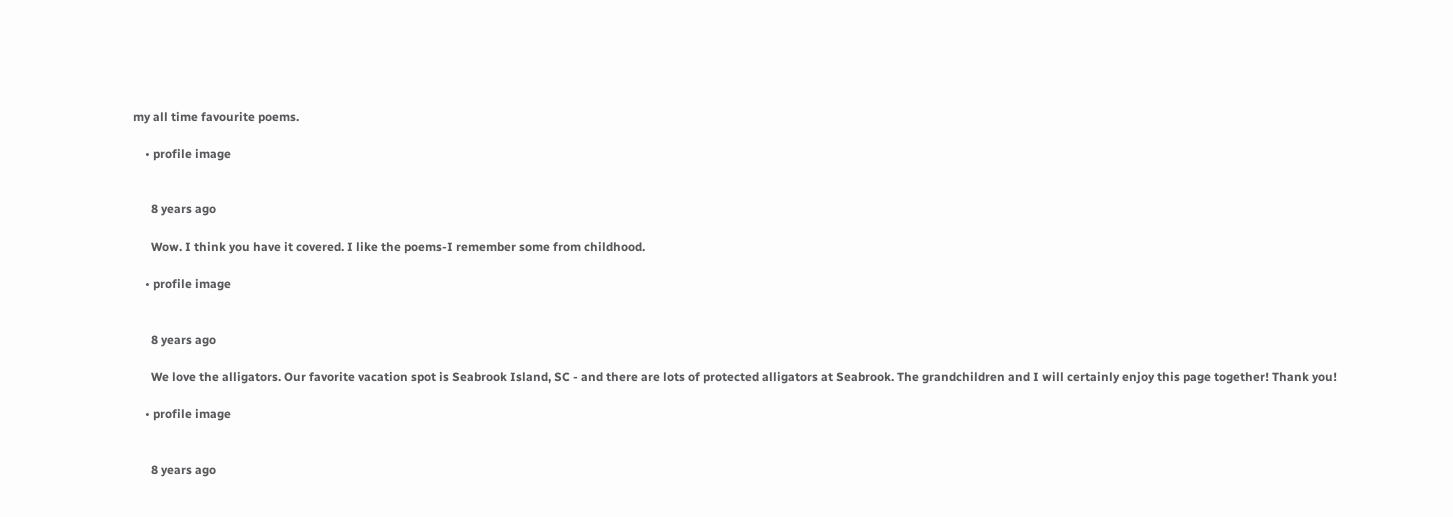my all time favourite poems.

    • profile image


      8 years ago

      Wow. I think you have it covered. I like the poems-I remember some from childhood.

    • profile image


      8 years ago

      We love the alligators. Our favorite vacation spot is Seabrook Island, SC - and there are lots of protected alligators at Seabrook. The grandchildren and I will certainly enjoy this page together! Thank you!

    • profile image


      8 years ago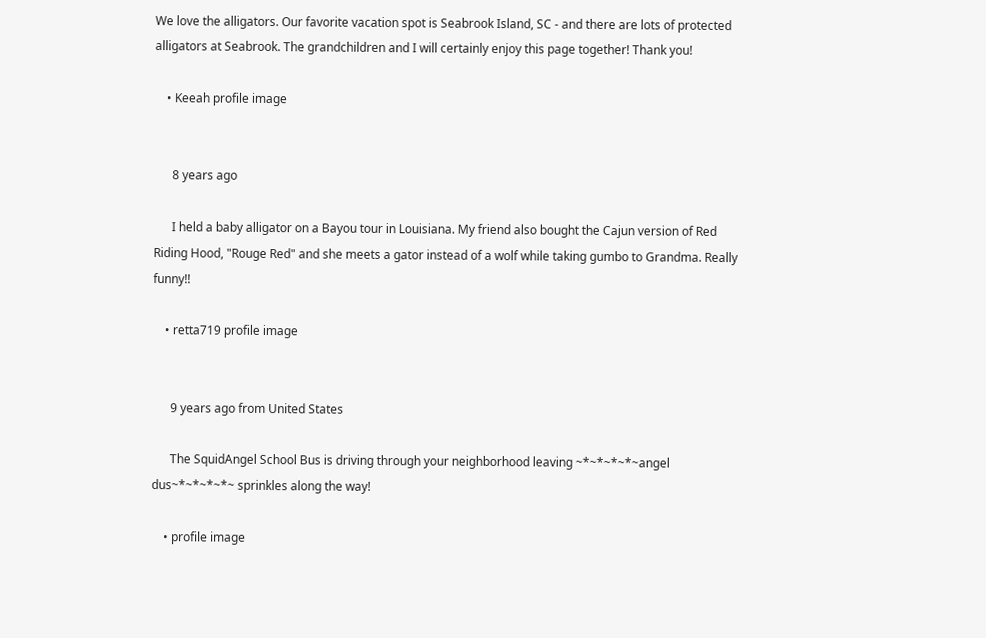We love the alligators. Our favorite vacation spot is Seabrook Island, SC - and there are lots of protected alligators at Seabrook. The grandchildren and I will certainly enjoy this page together! Thank you!

    • Keeah profile image


      8 years ago

      I held a baby alligator on a Bayou tour in Louisiana. My friend also bought the Cajun version of Red Riding Hood, "Rouge Red" and she meets a gator instead of a wolf while taking gumbo to Grandma. Really funny!!

    • retta719 profile image


      9 years ago from United States

      The SquidAngel School Bus is driving through your neighborhood leaving ~*~*~*~*~angel dus~*~*~*~*~ sprinkles along the way!

    • profile image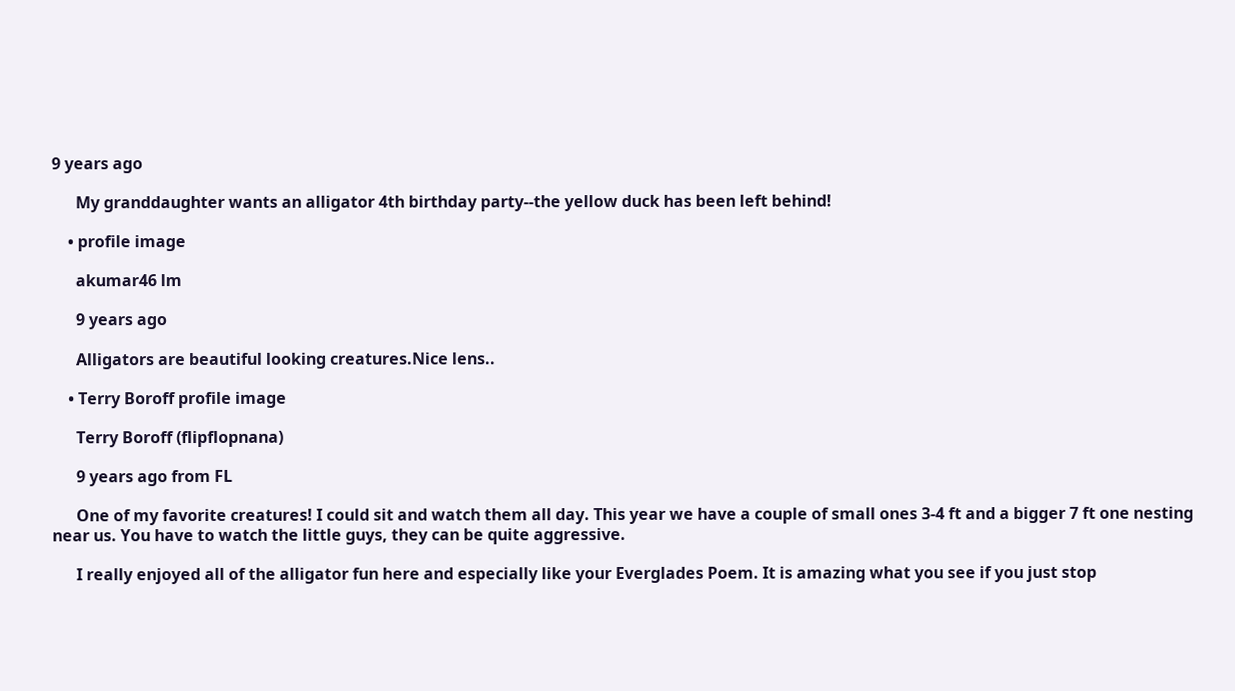9 years ago

      My granddaughter wants an alligator 4th birthday party--the yellow duck has been left behind!

    • profile image

      akumar46 lm

      9 years ago

      Alligators are beautiful looking creatures.Nice lens..

    • Terry Boroff profile image

      Terry Boroff (flipflopnana)

      9 years ago from FL

      One of my favorite creatures! I could sit and watch them all day. This year we have a couple of small ones 3-4 ft and a bigger 7 ft one nesting near us. You have to watch the little guys, they can be quite aggressive.

      I really enjoyed all of the alligator fun here and especially like your Everglades Poem. It is amazing what you see if you just stop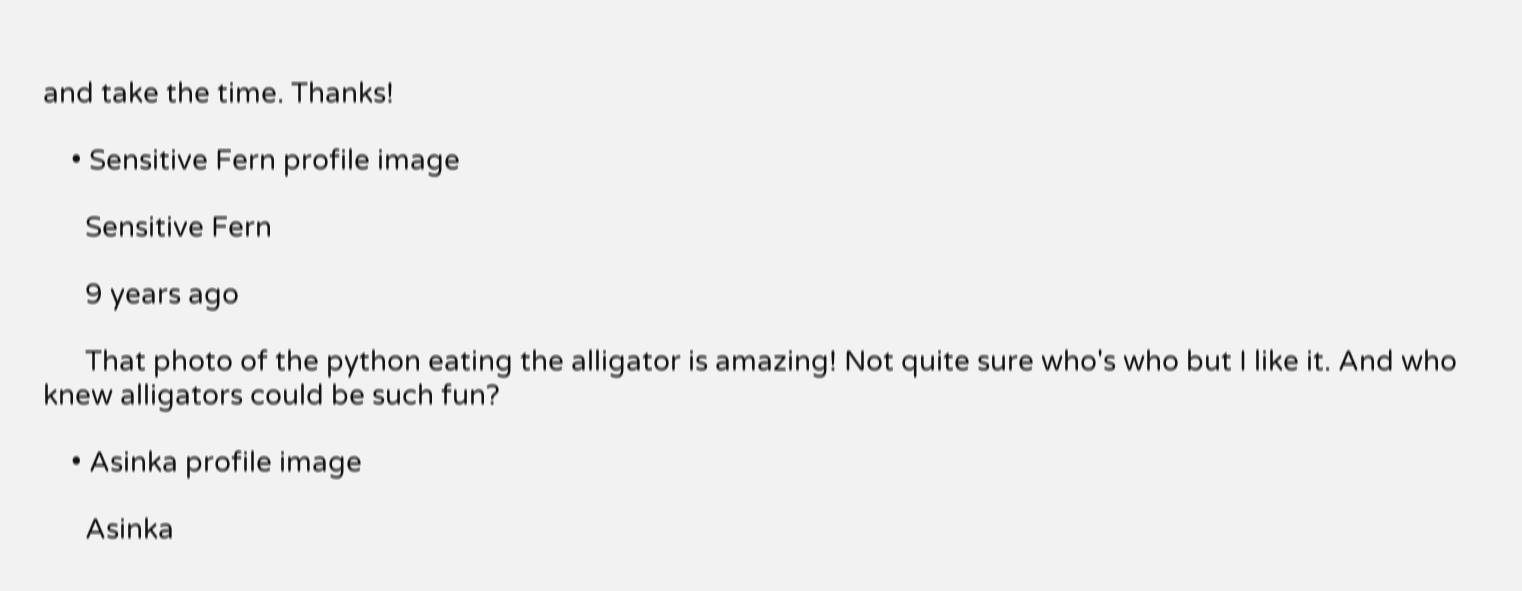and take the time. Thanks!

    • Sensitive Fern profile image

      Sensitive Fern

      9 years ago

      That photo of the python eating the alligator is amazing! Not quite sure who's who but I like it. And who knew alligators could be such fun?

    • Asinka profile image

      Asinka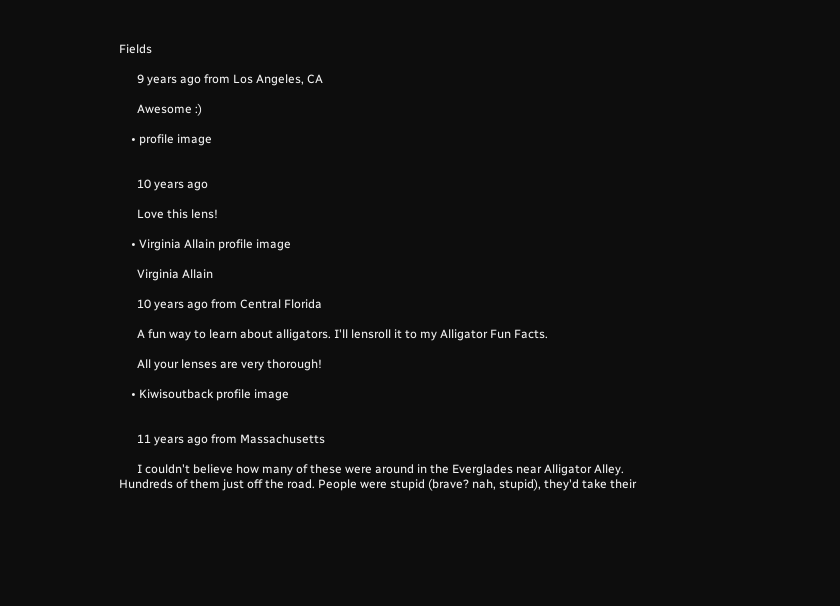Fields

      9 years ago from Los Angeles, CA

      Awesome :)

    • profile image


      10 years ago

      Love this lens!

    • Virginia Allain profile image

      Virginia Allain

      10 years ago from Central Florida

      A fun way to learn about alligators. I'll lensroll it to my Alligator Fun Facts.

      All your lenses are very thorough!

    • Kiwisoutback profile image


      11 years ago from Massachusetts

      I couldn't believe how many of these were around in the Everglades near Alligator Alley. Hundreds of them just off the road. People were stupid (brave? nah, stupid), they'd take their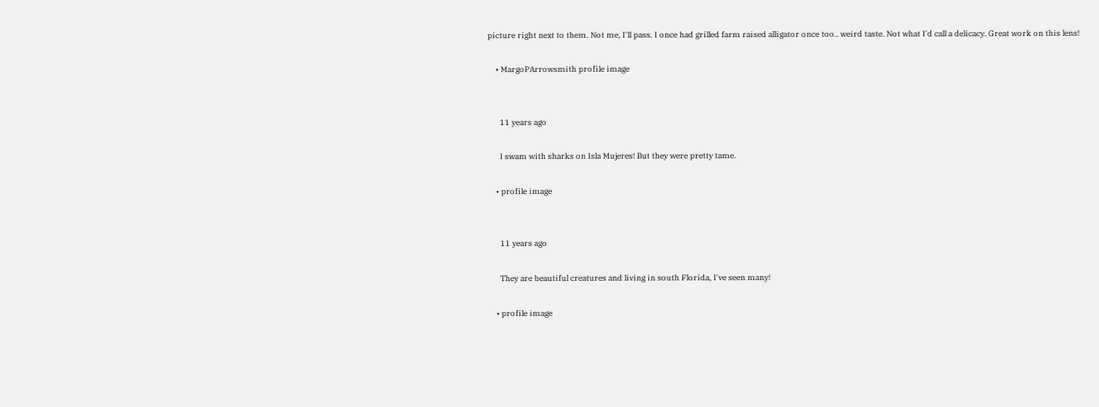picture right next to them. Not me, I'll pass. I once had grilled farm raised alligator once too.. weird taste. Not what I'd call a delicacy. Great work on this lens!

    • MargoPArrowsmith profile image


      11 years ago

      I swam with sharks on Isla Mujeres! But they were pretty tame.

    • profile image


      11 years ago

      They are beautiful creatures and living in south Florida, I've seen many!

    • profile image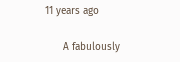11 years ago

      A fabulously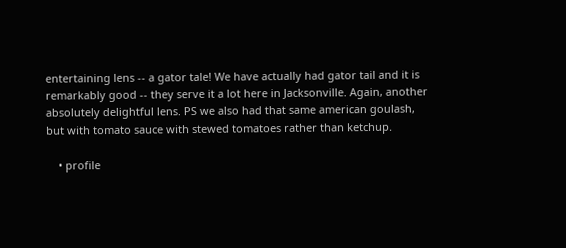entertaining lens -- a gator tale! We have actually had gator tail and it is remarkably good -- they serve it a lot here in Jacksonville. Again, another absolutely delightful lens. PS we also had that same american goulash, but with tomato sauce with stewed tomatoes rather than ketchup.

    • profile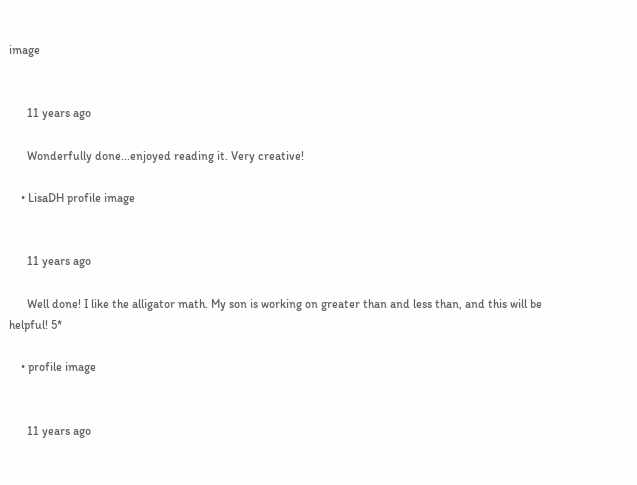image


      11 years ago

      Wonderfully done...enjoyed reading it. Very creative!

    • LisaDH profile image


      11 years ago

      Well done! I like the alligator math. My son is working on greater than and less than, and this will be helpful! 5*

    • profile image


      11 years ago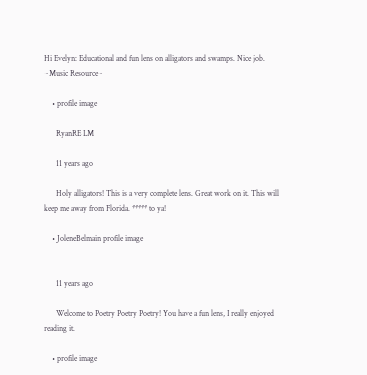Hi Evelyn: Educational and fun lens on alligators and swamps. Nice job. ~Music Resource~

    • profile image

      RyanRE LM

      11 years ago

      Holy alligators! This is a very complete lens. Great work on it. This will keep me away from Florida. ***** to ya!

    • JoleneBelmain profile image


      11 years ago

      Welcome to Poetry Poetry Poetry! You have a fun lens, I really enjoyed reading it.

    • profile image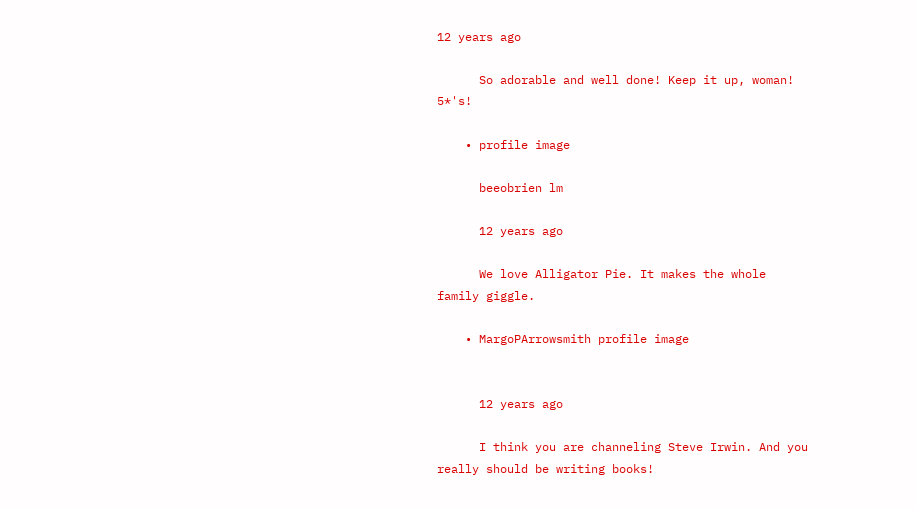12 years ago

      So adorable and well done! Keep it up, woman! 5*'s!

    • profile image

      beeobrien lm

      12 years ago

      We love Alligator Pie. It makes the whole family giggle.

    • MargoPArrowsmith profile image


      12 years ago

      I think you are channeling Steve Irwin. And you really should be writing books!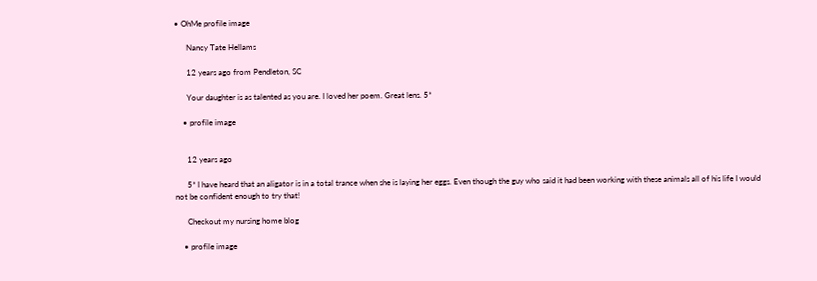• OhMe profile image

      Nancy Tate Hellams

      12 years ago from Pendleton, SC

      Your daughter is as talented as you are. I loved her poem. Great lens. 5*

    • profile image


      12 years ago

      5* I have heard that an aligator is in a total trance when she is laying her eggs. Even though the guy who said it had been working with these animals all of his life I would not be confident enough to try that!

      Checkout my nursing home blog

    • profile image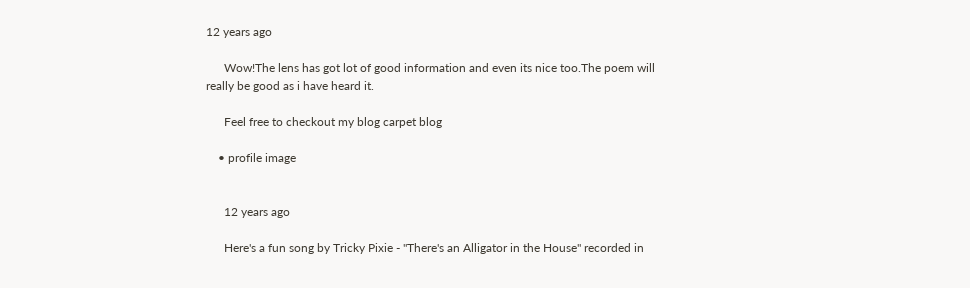12 years ago

      Wow!The lens has got lot of good information and even its nice too.The poem will really be good as i have heard it.

      Feel free to checkout my blog carpet blog

    • profile image


      12 years ago

      Here's a fun song by Tricky Pixie - "There's an Alligator in the House" recorded in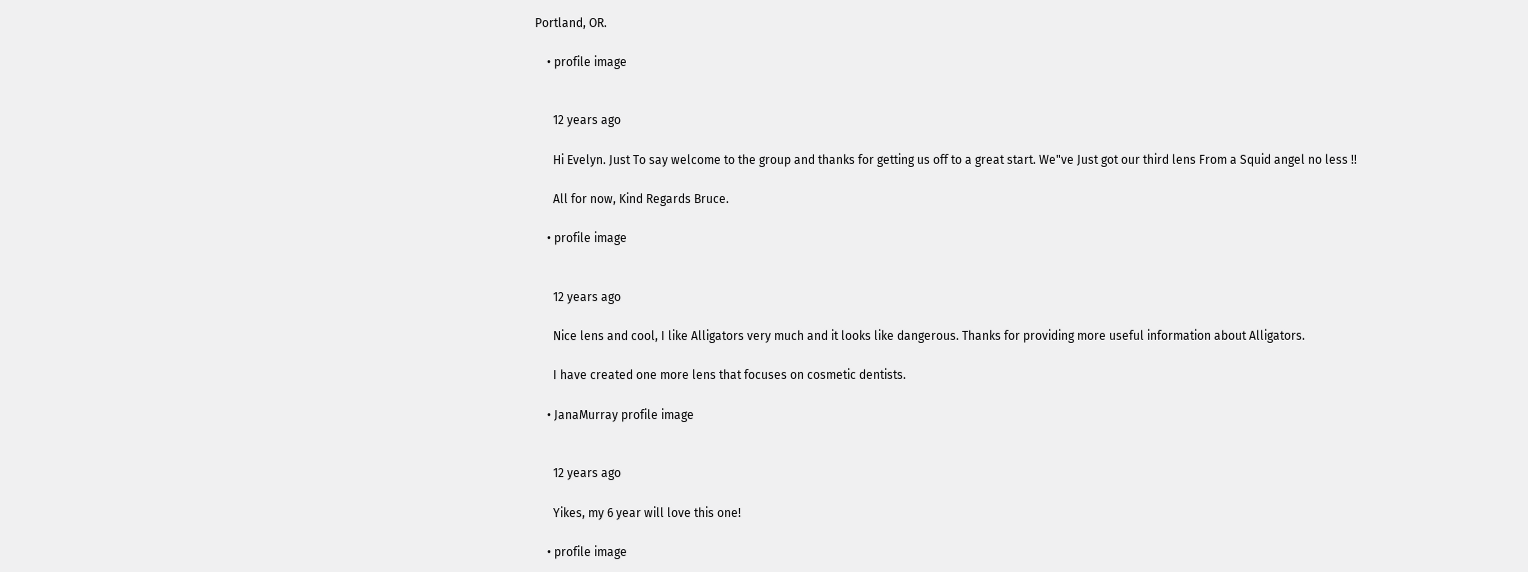Portland, OR.

    • profile image


      12 years ago

      Hi Evelyn. Just To say welcome to the group and thanks for getting us off to a great start. We"ve Just got our third lens From a Squid angel no less !!

      All for now, Kind Regards Bruce.

    • profile image


      12 years ago

      Nice lens and cool, I like Alligators very much and it looks like dangerous. Thanks for providing more useful information about Alligators.

      I have created one more lens that focuses on cosmetic dentists.

    • JanaMurray profile image


      12 years ago

      Yikes, my 6 year will love this one!

    • profile image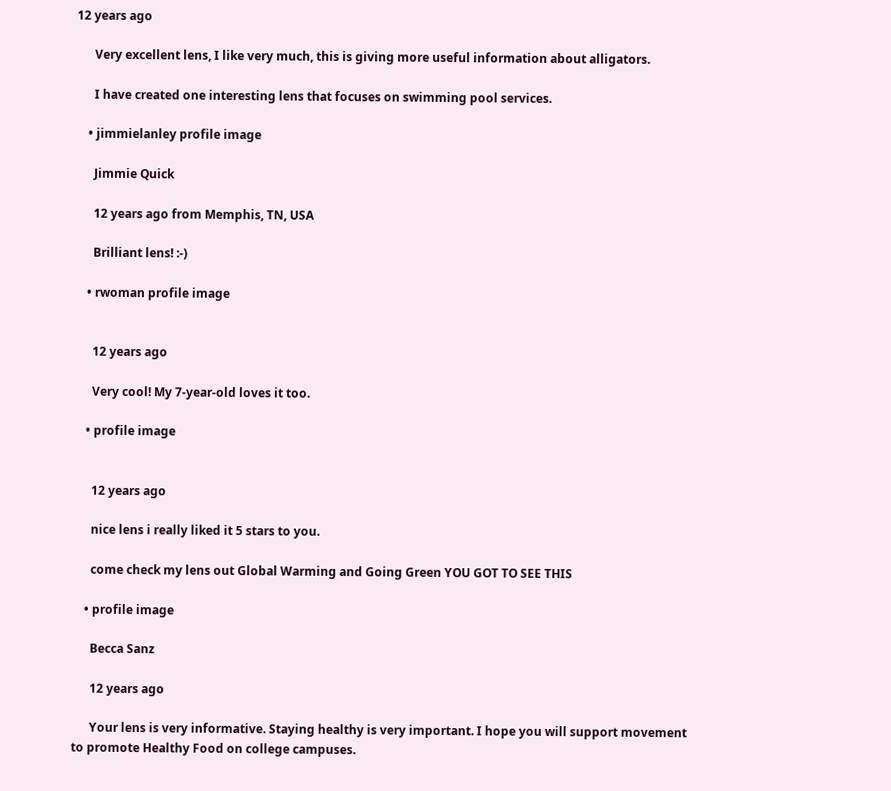12 years ago

      Very excellent lens, I like very much, this is giving more useful information about alligators.

      I have created one interesting lens that focuses on swimming pool services.

    • jimmielanley profile image

      Jimmie Quick

      12 years ago from Memphis, TN, USA

      Brilliant lens! :-)

    • rwoman profile image


      12 years ago

      Very cool! My 7-year-old loves it too.

    • profile image


      12 years ago

      nice lens i really liked it 5 stars to you.

      come check my lens out Global Warming and Going Green YOU GOT TO SEE THIS

    • profile image

      Becca Sanz

      12 years ago

      Your lens is very informative. Staying healthy is very important. I hope you will support movement to promote Healthy Food on college campuses.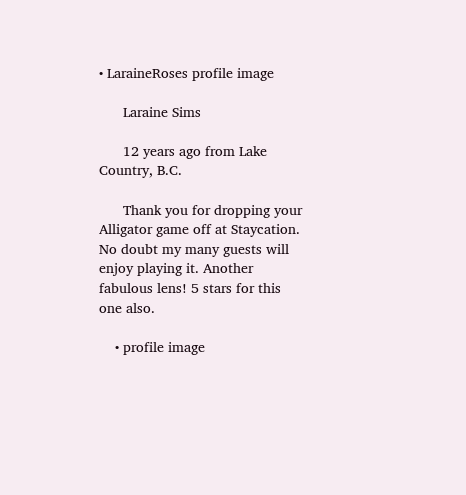• LaraineRoses profile image

      Laraine Sims

      12 years ago from Lake Country, B.C.

      Thank you for dropping your Alligator game off at Staycation. No doubt my many guests will enjoy playing it. Another fabulous lens! 5 stars for this one also.

    • profile image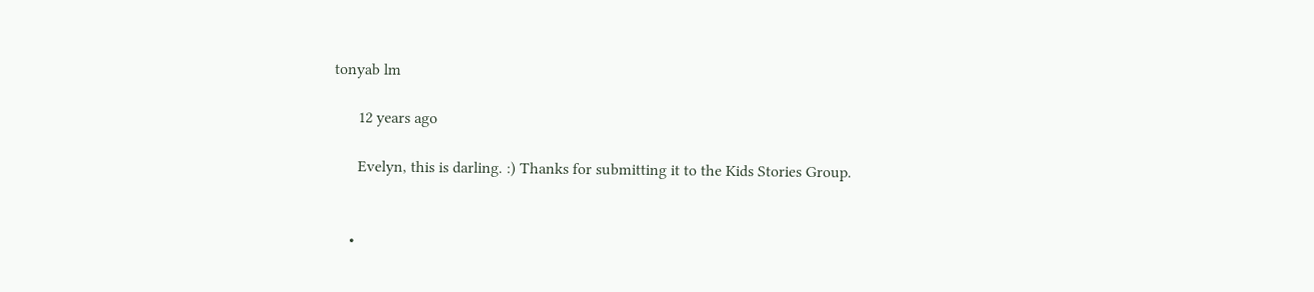tonyab lm

      12 years ago

      Evelyn, this is darling. :) Thanks for submitting it to the Kids Stories Group.


    •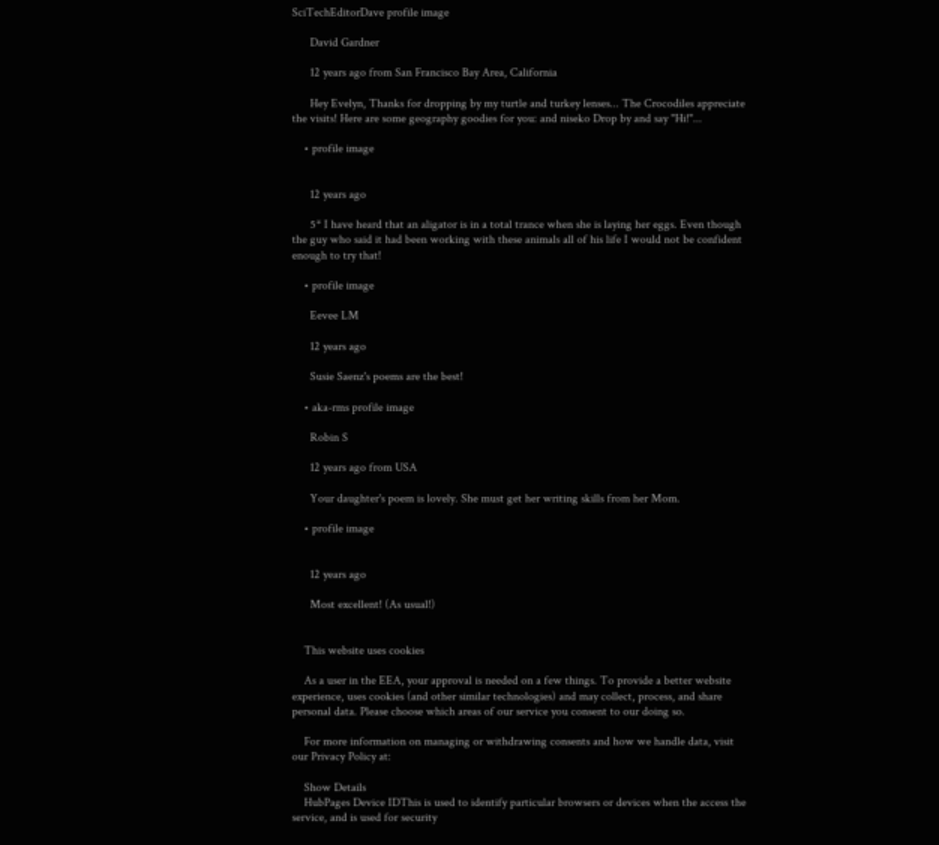SciTechEditorDave profile image

      David Gardner

      12 years ago from San Francisco Bay Area, California

      Hey Evelyn, Thanks for dropping by my turtle and turkey lenses... The Crocodiles appreciate the visits! Here are some geography goodies for you: and niseko Drop by and say "Hi!"...

    • profile image


      12 years ago

      5* I have heard that an aligator is in a total trance when she is laying her eggs. Even though the guy who said it had been working with these animals all of his life I would not be confident enough to try that!

    • profile image

      Eevee LM

      12 years ago

      Susie Saenz's poems are the best!

    • aka-rms profile image

      Robin S

      12 years ago from USA

      Your daughter's poem is lovely. She must get her writing skills from her Mom.

    • profile image


      12 years ago

      Most excellent! (As usual!)


    This website uses cookies

    As a user in the EEA, your approval is needed on a few things. To provide a better website experience, uses cookies (and other similar technologies) and may collect, process, and share personal data. Please choose which areas of our service you consent to our doing so.

    For more information on managing or withdrawing consents and how we handle data, visit our Privacy Policy at:

    Show Details
    HubPages Device IDThis is used to identify particular browsers or devices when the access the service, and is used for security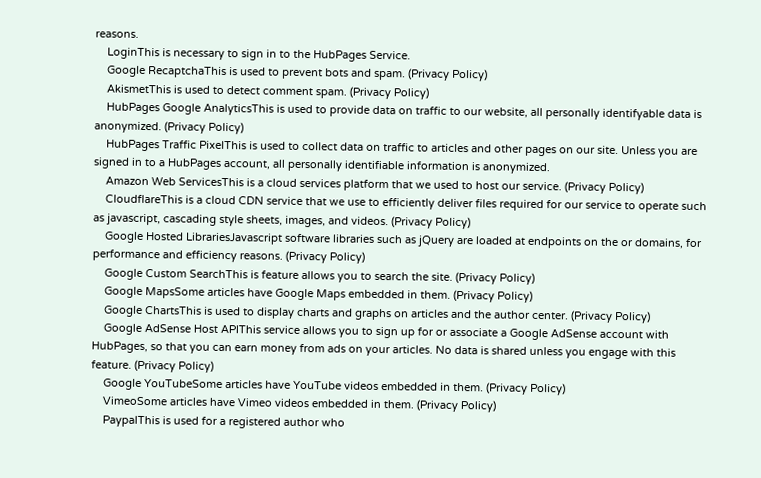reasons.
    LoginThis is necessary to sign in to the HubPages Service.
    Google RecaptchaThis is used to prevent bots and spam. (Privacy Policy)
    AkismetThis is used to detect comment spam. (Privacy Policy)
    HubPages Google AnalyticsThis is used to provide data on traffic to our website, all personally identifyable data is anonymized. (Privacy Policy)
    HubPages Traffic PixelThis is used to collect data on traffic to articles and other pages on our site. Unless you are signed in to a HubPages account, all personally identifiable information is anonymized.
    Amazon Web ServicesThis is a cloud services platform that we used to host our service. (Privacy Policy)
    CloudflareThis is a cloud CDN service that we use to efficiently deliver files required for our service to operate such as javascript, cascading style sheets, images, and videos. (Privacy Policy)
    Google Hosted LibrariesJavascript software libraries such as jQuery are loaded at endpoints on the or domains, for performance and efficiency reasons. (Privacy Policy)
    Google Custom SearchThis is feature allows you to search the site. (Privacy Policy)
    Google MapsSome articles have Google Maps embedded in them. (Privacy Policy)
    Google ChartsThis is used to display charts and graphs on articles and the author center. (Privacy Policy)
    Google AdSense Host APIThis service allows you to sign up for or associate a Google AdSense account with HubPages, so that you can earn money from ads on your articles. No data is shared unless you engage with this feature. (Privacy Policy)
    Google YouTubeSome articles have YouTube videos embedded in them. (Privacy Policy)
    VimeoSome articles have Vimeo videos embedded in them. (Privacy Policy)
    PaypalThis is used for a registered author who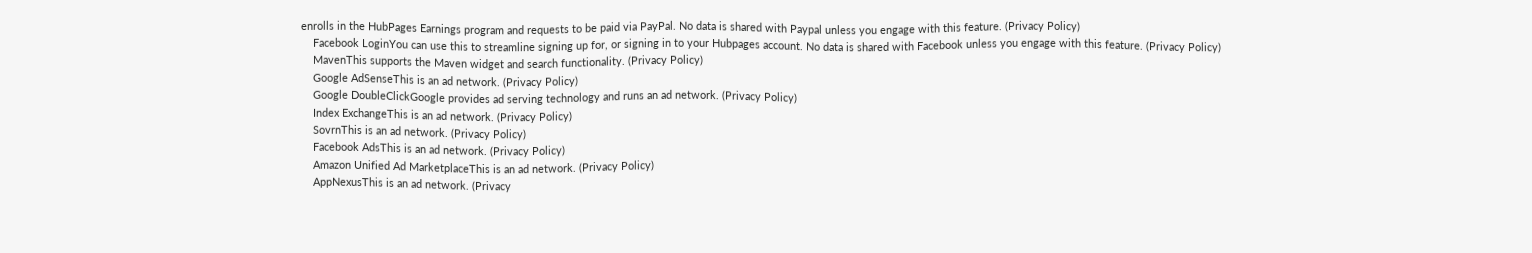enrolls in the HubPages Earnings program and requests to be paid via PayPal. No data is shared with Paypal unless you engage with this feature. (Privacy Policy)
    Facebook LoginYou can use this to streamline signing up for, or signing in to your Hubpages account. No data is shared with Facebook unless you engage with this feature. (Privacy Policy)
    MavenThis supports the Maven widget and search functionality. (Privacy Policy)
    Google AdSenseThis is an ad network. (Privacy Policy)
    Google DoubleClickGoogle provides ad serving technology and runs an ad network. (Privacy Policy)
    Index ExchangeThis is an ad network. (Privacy Policy)
    SovrnThis is an ad network. (Privacy Policy)
    Facebook AdsThis is an ad network. (Privacy Policy)
    Amazon Unified Ad MarketplaceThis is an ad network. (Privacy Policy)
    AppNexusThis is an ad network. (Privacy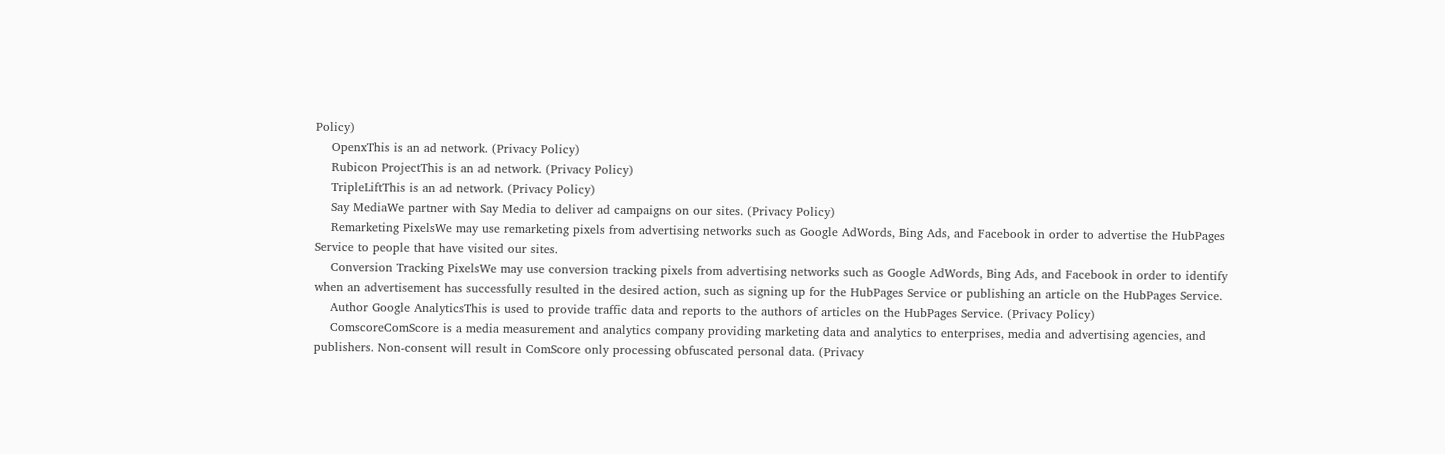Policy)
    OpenxThis is an ad network. (Privacy Policy)
    Rubicon ProjectThis is an ad network. (Privacy Policy)
    TripleLiftThis is an ad network. (Privacy Policy)
    Say MediaWe partner with Say Media to deliver ad campaigns on our sites. (Privacy Policy)
    Remarketing PixelsWe may use remarketing pixels from advertising networks such as Google AdWords, Bing Ads, and Facebook in order to advertise the HubPages Service to people that have visited our sites.
    Conversion Tracking PixelsWe may use conversion tracking pixels from advertising networks such as Google AdWords, Bing Ads, and Facebook in order to identify when an advertisement has successfully resulted in the desired action, such as signing up for the HubPages Service or publishing an article on the HubPages Service.
    Author Google AnalyticsThis is used to provide traffic data and reports to the authors of articles on the HubPages Service. (Privacy Policy)
    ComscoreComScore is a media measurement and analytics company providing marketing data and analytics to enterprises, media and advertising agencies, and publishers. Non-consent will result in ComScore only processing obfuscated personal data. (Privacy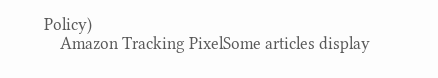Policy)
    Amazon Tracking PixelSome articles display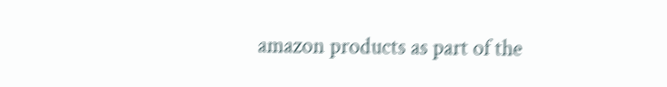amazon products as part of the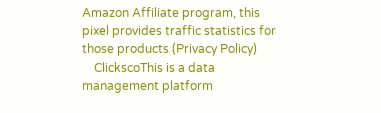Amazon Affiliate program, this pixel provides traffic statistics for those products (Privacy Policy)
    ClickscoThis is a data management platform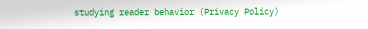studying reader behavior (Privacy Policy)